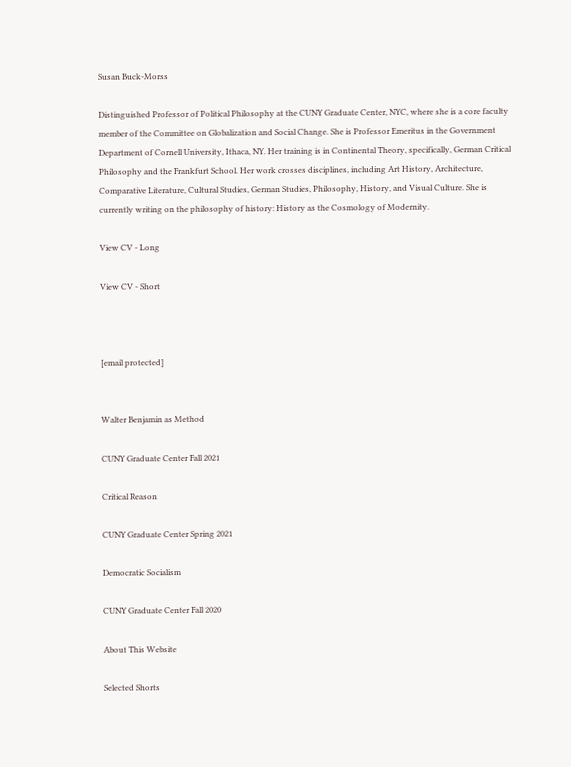Susan Buck-Morss

Distinguished Professor of Political Philosophy at the CUNY Graduate Center, NYC, where she is a core faculty member of the Committee on Globalization and Social Change. She is Professor Emeritus in the Government Department of Cornell University, Ithaca, NY. Her training is in Continental Theory, specifically, German Critical Philosophy and the Frankfurt School. Her work crosses disciplines, including Art History, Architecture, Comparative Literature, Cultural Studies, German Studies, Philosophy, History, and Visual Culture. She is currently writing on the philosophy of history: History as the Cosmology of Modernity.

View CV - Long

View CV - Short



[email protected]


Walter Benjamin as Method

CUNY Graduate Center Fall 2021

Critical Reason

CUNY Graduate Center Spring 2021

Democratic Socialism

CUNY Graduate Center Fall 2020

About This Website

Selected Shorts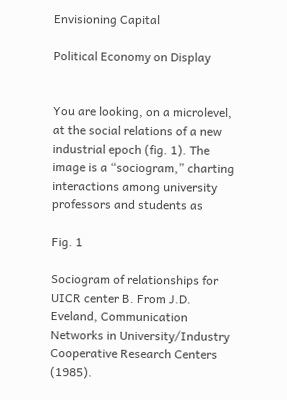Envisioning Capital

Political Economy on Display


You are looking, on a microlevel, at the social relations of a new industrial epoch (fig. 1). The image is a “sociogram,” charting interactions among university professors and students as

Fig. 1

Sociogram of relationships for UICR center B. From J.D. Eveland, Communication Networks in University/Industry Cooperative Research Centers (1985).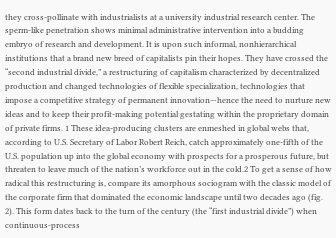they cross-pollinate with industrialists at a university industrial research center. The sperm-like penetration shows minimal administrative intervention into a budding embryo of research and development. It is upon such informal, nonhierarchical institutions that a brand new breed of capitalists pin their hopes. They have crossed the “second industrial divide,” a restructuring of capitalism characterized by decentralized production and changed technologies of flexible specialization, technologies that impose a competitive strategy of permanent innovation—hence the need to nurture new ideas and to keep their profit-making potential gestating within the proprietary domain of private firms. 1 These idea-producing clusters are enmeshed in global webs that, according to U.S. Secretary of Labor Robert Reich, catch approximately one-fifth of the U.S. population up into the global economy with prospects for a prosperous future, but threaten to leave much of the nation’s workforce out in the cold.2 To get a sense of how radical this restructuring is, compare its amorphous sociogram with the classic model of the corporate firm that dominated the economic landscape until two decades ago (fig. 2). This form dates back to the turn of the century (the “first industrial divide”) when continuous-process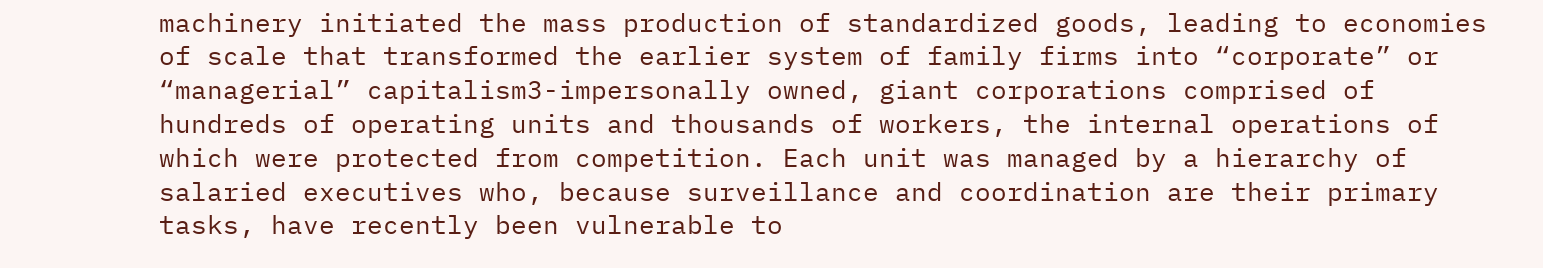machinery initiated the mass production of standardized goods, leading to economies of scale that transformed the earlier system of family firms into “corporate” or “managerial” capitalism3-impersonally owned, giant corporations comprised of hundreds of operating units and thousands of workers, the internal operations of which were protected from competition. Each unit was managed by a hierarchy of salaried executives who, because surveillance and coordination are their primary tasks, have recently been vulnerable to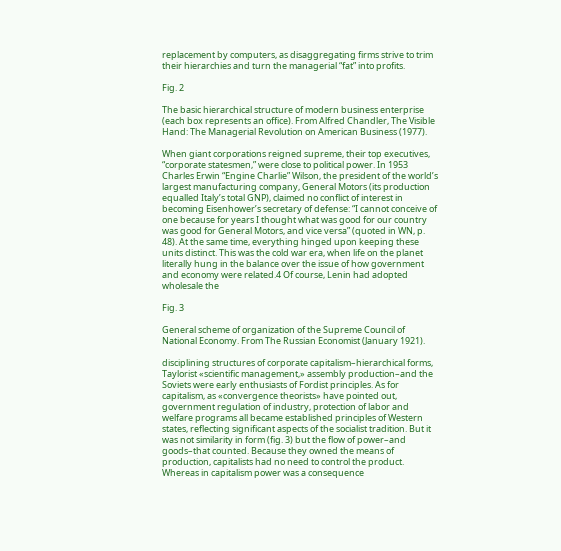replacement by computers, as disaggregating firms strive to trim their hierarchies and turn the managerial “fat” into profits.

Fig. 2

The basic hierarchical structure of modern business enterprise (each box represents an office). From Alfred Chandler, The Visible Hand: The Managerial Revolution on American Business (1977).

When giant corporations reigned supreme, their top executives, “corporate statesmen,” were close to political power. In 1953 Charles Erwin “Engine Charlie” Wilson, the president of the world’s largest manufacturing company, General Motors (its production equalled Italy’s total GNP), claimed no conflict of interest in becoming Eisenhower’s secretary of defense: “I cannot conceive of one because for years I thought what was good for our country was good for General Motors, and vice versa” (quoted in WN, p. 48). At the same time, everything hinged upon keeping these units distinct. This was the cold war era, when life on the planet literally hung in the balance over the issue of how government and economy were related.4 Of course, Lenin had adopted wholesale the

Fig. 3

General scheme of organization of the Supreme Council of National Economy. From The Russian Economist (January 1921).

disciplining structures of corporate capitalism–hierarchical forms, Taylorist «scientific management,» assembly production–and the Soviets were early enthusiasts of Fordist principles. As for capitalism, as «convergence theorists» have pointed out, government regulation of industry, protection of labor and welfare programs all became established principles of Western states, reflecting significant aspects of the socialist tradition. But it was not similarity in form (fig. 3) but the flow of power–and goods–that counted. Because they owned the means of production, capitalists had no need to control the product. Whereas in capitalism power was a consequence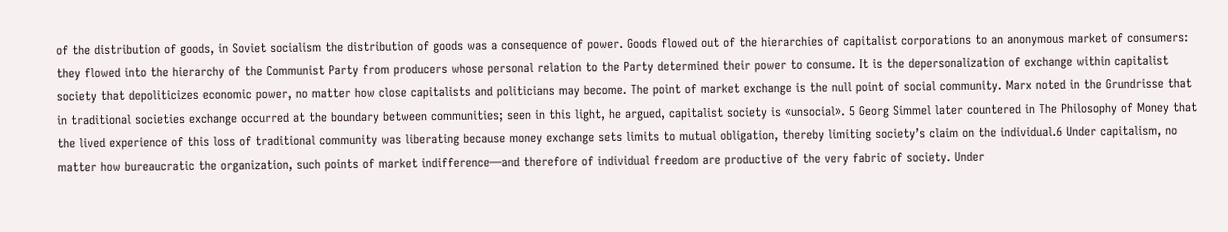of the distribution of goods, in Soviet socialism the distribution of goods was a consequence of power. Goods flowed out of the hierarchies of capitalist corporations to an anonymous market of consumers: they flowed into the hierarchy of the Communist Party from producers whose personal relation to the Party determined their power to consume. It is the depersonalization of exchange within capitalist society that depoliticizes economic power, no matter how close capitalists and politicians may become. The point of market exchange is the null point of social community. Marx noted in the Grundrisse that in traditional societies exchange occurred at the boundary between communities; seen in this light, he argued, capitalist society is «unsocial». 5 Georg Simmel later countered in The Philosophy of Money that the lived experience of this loss of traditional community was liberating because money exchange sets limits to mutual obligation, thereby limiting society’s claim on the individual.6 Under capitalism, no matter how bureaucratic the organization, such points of market indifference—and therefore of individual freedom are productive of the very fabric of society. Under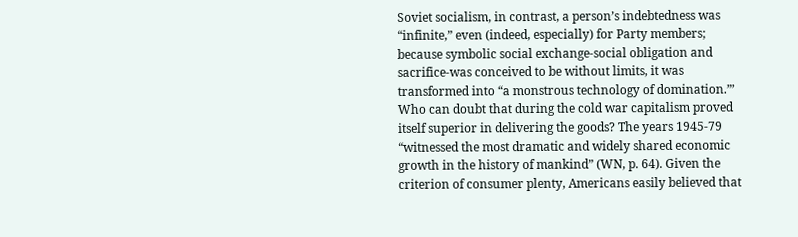Soviet socialism, in contrast, a person’s indebtedness was “infinite,” even (indeed, especially) for Party members; because symbolic social exchange-social obligation and sacrifice-was conceived to be without limits, it was transformed into “a monstrous technology of domination.”’ Who can doubt that during the cold war capitalism proved itself superior in delivering the goods? The years 1945-79 “witnessed the most dramatic and widely shared economic growth in the history of mankind” (WN, p. 64). Given the criterion of consumer plenty, Americans easily believed that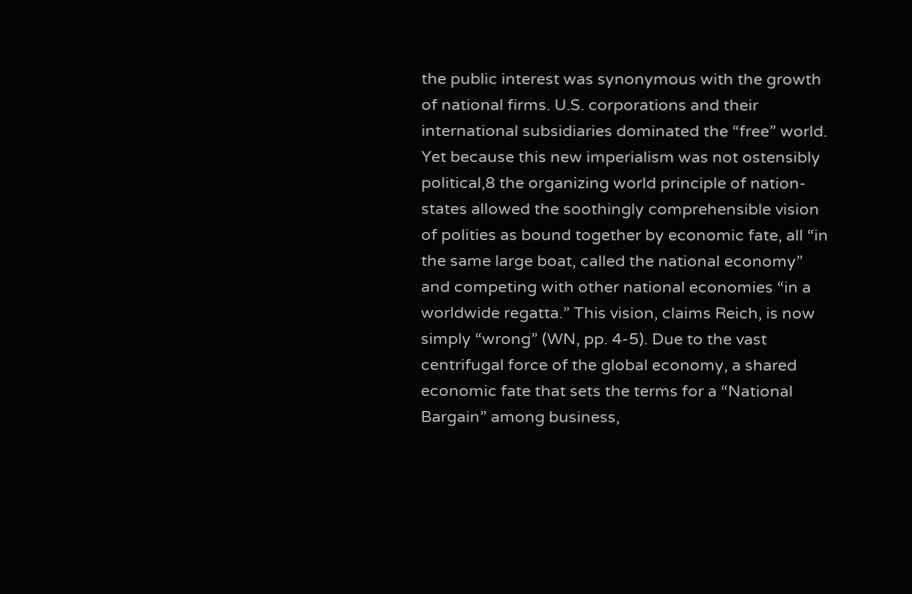the public interest was synonymous with the growth of national firms. U.S. corporations and their international subsidiaries dominated the “free” world. Yet because this new imperialism was not ostensibly political,8 the organizing world principle of nation-states allowed the soothingly comprehensible vision of polities as bound together by economic fate, all “in the same large boat, called the national economy” and competing with other national economies “in a worldwide regatta.” This vision, claims Reich, is now simply “wrong” (WN, pp. 4-5). Due to the vast centrifugal force of the global economy, a shared economic fate that sets the terms for a “National Bargain” among business,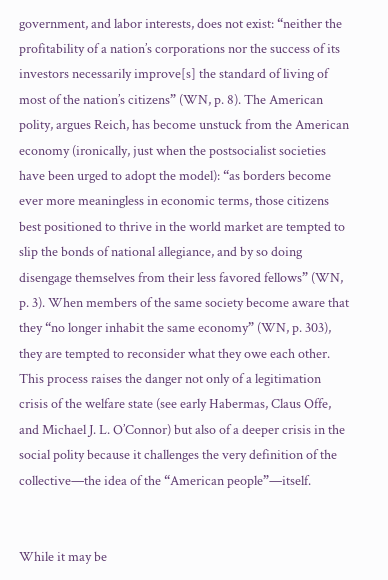government, and labor interests, does not exist: “neither the profitability of a nation’s corporations nor the success of its investors necessarily improve[s] the standard of living of most of the nation’s citizens” (WN, p. 8). The American polity, argues Reich, has become unstuck from the American economy (ironically, just when the postsocialist societies have been urged to adopt the model): “as borders become ever more meaningless in economic terms, those citizens best positioned to thrive in the world market are tempted to slip the bonds of national allegiance, and by so doing disengage themselves from their less favored fellows” (WN, p. 3). When members of the same society become aware that they “no longer inhabit the same economy” (WN, p. 303), they are tempted to reconsider what they owe each other. This process raises the danger not only of a legitimation crisis of the welfare state (see early Habermas, Claus Offe, and Michael J. L. O’Connor) but also of a deeper crisis in the social polity because it challenges the very definition of the collective—the idea of the “American people”—itself.


While it may be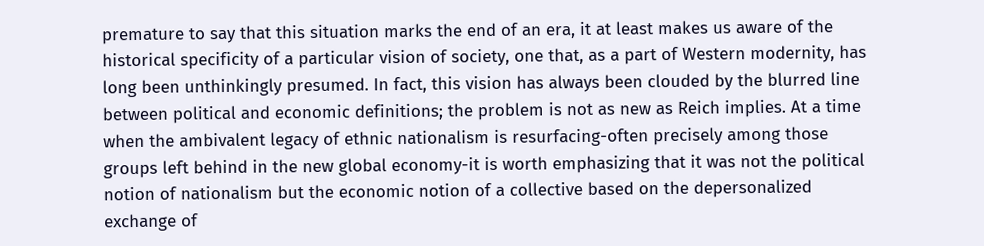premature to say that this situation marks the end of an era, it at least makes us aware of the historical specificity of a particular vision of society, one that, as a part of Western modernity, has long been unthinkingly presumed. In fact, this vision has always been clouded by the blurred line between political and economic definitions; the problem is not as new as Reich implies. At a time when the ambivalent legacy of ethnic nationalism is resurfacing-often precisely among those groups left behind in the new global economy-it is worth emphasizing that it was not the political notion of nationalism but the economic notion of a collective based on the depersonalized exchange of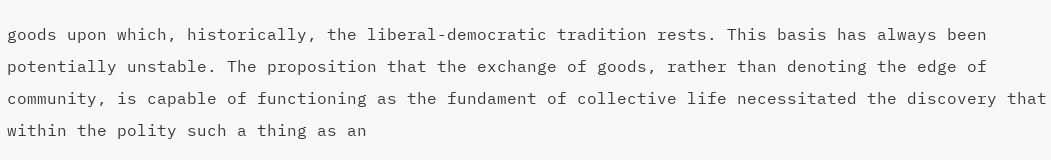goods upon which, historically, the liberal-democratic tradition rests. This basis has always been potentially unstable. The proposition that the exchange of goods, rather than denoting the edge of community, is capable of functioning as the fundament of collective life necessitated the discovery that within the polity such a thing as an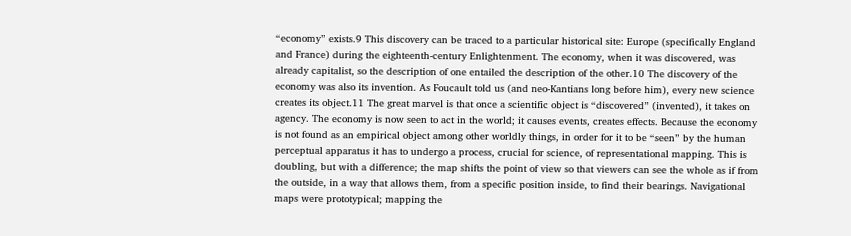“economy” exists.9 This discovery can be traced to a particular historical site: Europe (specifically England and France) during the eighteenth-century Enlightenment. The economy, when it was discovered, was already capitalist, so the description of one entailed the description of the other.10 The discovery of the economy was also its invention. As Foucault told us (and neo-Kantians long before him), every new science creates its object.11 The great marvel is that once a scientific object is “discovered” (invented), it takes on agency. The economy is now seen to act in the world; it causes events, creates effects. Because the economy is not found as an empirical object among other worldly things, in order for it to be “seen” by the human perceptual apparatus it has to undergo a process, crucial for science, of representational mapping. This is doubling, but with a difference; the map shifts the point of view so that viewers can see the whole as if from the outside, in a way that allows them, from a specific position inside, to find their bearings. Navigational maps were prototypical; mapping the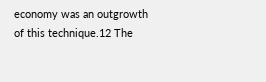economy was an outgrowth of this technique.12 The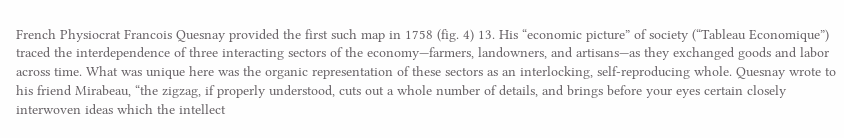French Physiocrat Francois Quesnay provided the first such map in 1758 (fig. 4) 13. His “economic picture” of society (“Tableau Economique”) traced the interdependence of three interacting sectors of the economy—farmers, landowners, and artisans—as they exchanged goods and labor across time. What was unique here was the organic representation of these sectors as an interlocking, self-reproducing whole. Quesnay wrote to his friend Mirabeau, “the zigzag, if properly understood, cuts out a whole number of details, and brings before your eyes certain closely interwoven ideas which the intellect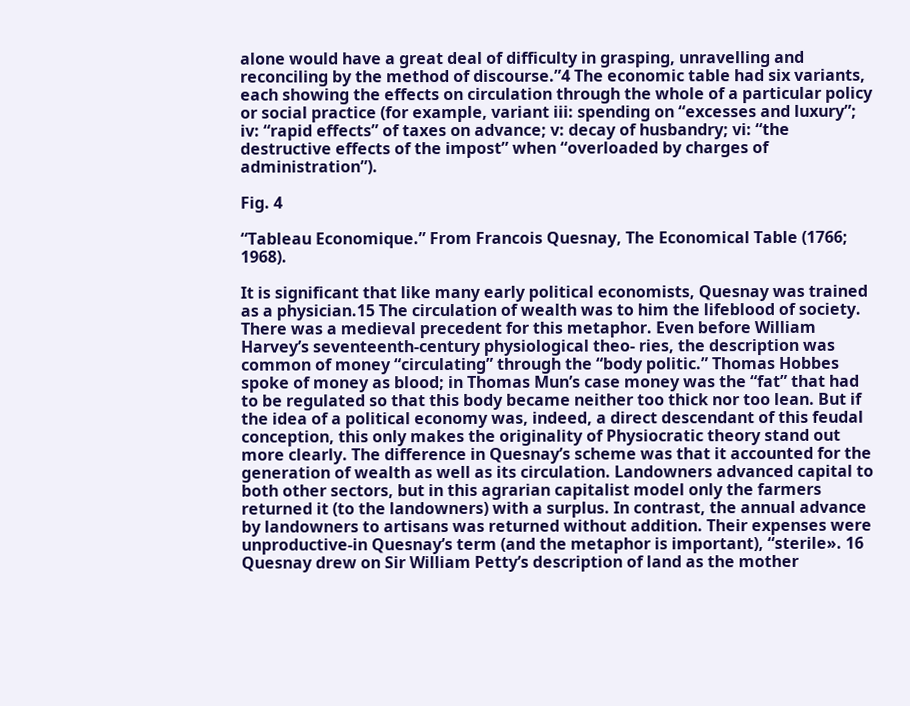alone would have a great deal of difficulty in grasping, unravelling and reconciling by the method of discourse.”4 The economic table had six variants, each showing the effects on circulation through the whole of a particular policy or social practice (for example, variant iii: spending on “excesses and luxury”; iv: “rapid effects” of taxes on advance; v: decay of husbandry; vi: “the destructive effects of the impost” when “overloaded by charges of administration”).

Fig. 4

“Tableau Economique.” From Francois Quesnay, The Economical Table (1766; 1968).

It is significant that like many early political economists, Quesnay was trained as a physician.15 The circulation of wealth was to him the lifeblood of society. There was a medieval precedent for this metaphor. Even before William Harvey’s seventeenth-century physiological theo- ries, the description was common of money “circulating” through the “body politic.” Thomas Hobbes spoke of money as blood; in Thomas Mun’s case money was the “fat” that had to be regulated so that this body became neither too thick nor too lean. But if the idea of a political economy was, indeed, a direct descendant of this feudal conception, this only makes the originality of Physiocratic theory stand out more clearly. The difference in Quesnay’s scheme was that it accounted for the generation of wealth as well as its circulation. Landowners advanced capital to both other sectors, but in this agrarian capitalist model only the farmers returned it (to the landowners) with a surplus. In contrast, the annual advance by landowners to artisans was returned without addition. Their expenses were unproductive-in Quesnay’s term (and the metaphor is important), “sterile». 16 Quesnay drew on Sir William Petty’s description of land as the mother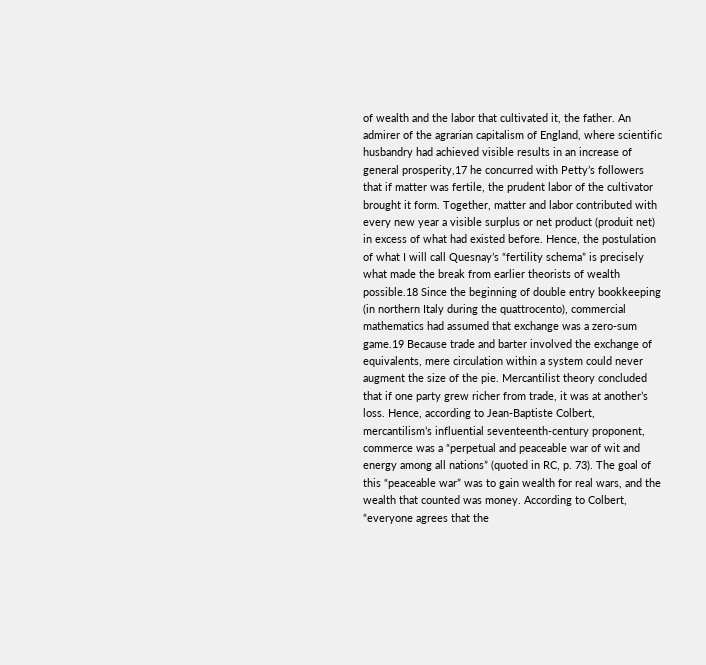of wealth and the labor that cultivated it, the father. An admirer of the agrarian capitalism of England, where scientific husbandry had achieved visible results in an increase of general prosperity,17 he concurred with Petty’s followers that if matter was fertile, the prudent labor of the cultivator brought it form. Together, matter and labor contributed with every new year a visible surplus or net product (produit net) in excess of what had existed before. Hence, the postulation of what I will call Quesnay’s “fertility schema” is precisely what made the break from earlier theorists of wealth possible.18 Since the beginning of double entry bookkeeping (in northern Italy during the quattrocento), commercial mathematics had assumed that exchange was a zero-sum game.19 Because trade and barter involved the exchange of equivalents, mere circulation within a system could never augment the size of the pie. Mercantilist theory concluded that if one party grew richer from trade, it was at another’s loss. Hence, according to Jean-Baptiste Colbert, mercantilism’s influential seventeenth-century proponent, commerce was a “perpetual and peaceable war of wit and energy among all nations” (quoted in RC, p. 73). The goal of this “peaceable war” was to gain wealth for real wars, and the wealth that counted was money. According to Colbert, “everyone agrees that the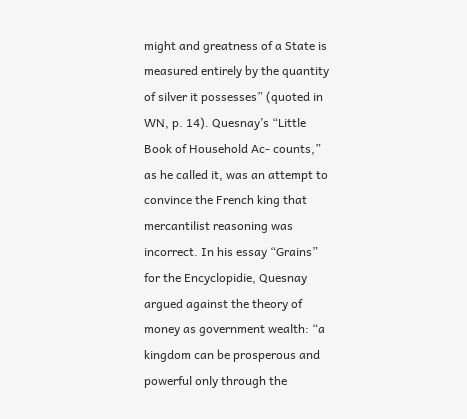might and greatness of a State is measured entirely by the quantity of silver it possesses” (quoted in WN, p. 14). Quesnay’s “Little Book of Household Ac- counts,” as he called it, was an attempt to convince the French king that mercantilist reasoning was incorrect. In his essay “Grains” for the Encyclopidie, Quesnay argued against the theory of money as government wealth: “a kingdom can be prosperous and powerful only through the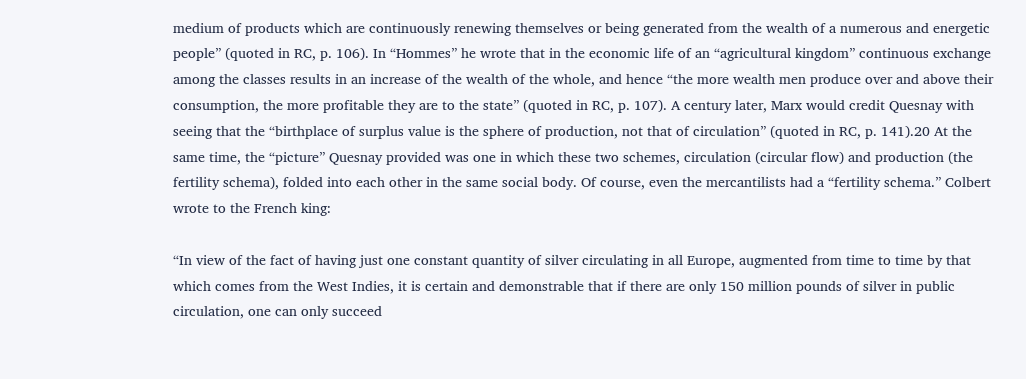medium of products which are continuously renewing themselves or being generated from the wealth of a numerous and energetic people” (quoted in RC, p. 106). In “Hommes” he wrote that in the economic life of an “agricultural kingdom” continuous exchange among the classes results in an increase of the wealth of the whole, and hence “the more wealth men produce over and above their consumption, the more profitable they are to the state” (quoted in RC, p. 107). A century later, Marx would credit Quesnay with seeing that the “birthplace of surplus value is the sphere of production, not that of circulation” (quoted in RC, p. 141).20 At the same time, the “picture” Quesnay provided was one in which these two schemes, circulation (circular flow) and production (the fertility schema), folded into each other in the same social body. Of course, even the mercantilists had a “fertility schema.” Colbert wrote to the French king:

“In view of the fact of having just one constant quantity of silver circulating in all Europe, augmented from time to time by that which comes from the West Indies, it is certain and demonstrable that if there are only 150 million pounds of silver in public circulation, one can only succeed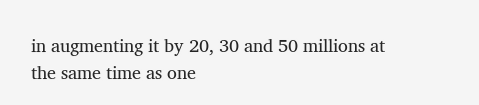in augmenting it by 20, 30 and 50 millions at the same time as one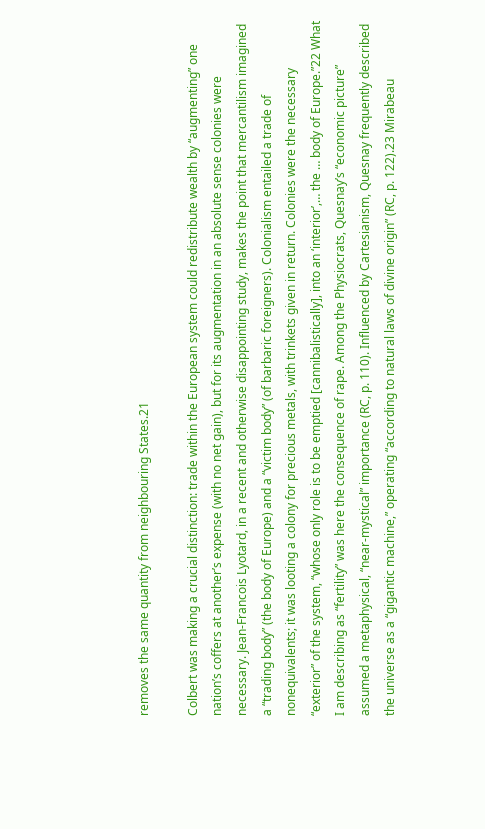removes the same quantity from neighbouring States.21

Colbert was making a crucial distinction: trade within the European system could redistribute wealth by “augmenting” one nation’s coffers at another’s expense (with no net gain), but for its augmentation in an absolute sense colonies were necessary. Jean-Francois Lyotard, in a recent and otherwise disappointing study, makes the point that mercantilism imagined a “trading body” (the body of Europe) and a “victim body” (of barbaric foreigners). Colonialism entailed a trade of nonequivalents; it was looting a colony for precious metals, with trinkets given in return. Colonies were the necessary “exterior” of the system, “whose only role is to be emptied [cannibalistically], into an ‘interior’,… the … body of Europe.”22 What I am describing as “fertility” was here the consequence of rape. Among the Physiocrats, Quesnay’s “economic picture” assumed a metaphysical, “near-mystical” importance (RC, p. 110). Influenced by Cartesianism, Quesnay frequently described the universe as a “gigantic machine,” operating “according to natural laws of divine origin” (RC, p. 122).23 Mirabeau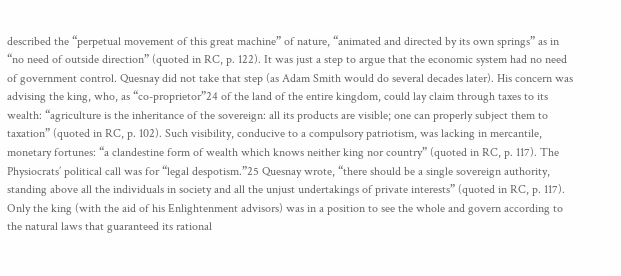described the “perpetual movement of this great machine” of nature, “animated and directed by its own springs” as in “no need of outside direction” (quoted in RC, p. 122). It was just a step to argue that the economic system had no need of government control. Quesnay did not take that step (as Adam Smith would do several decades later). His concern was advising the king, who, as “co-proprietor”24 of the land of the entire kingdom, could lay claim through taxes to its wealth: “agriculture is the inheritance of the sovereign: all its products are visible; one can properly subject them to taxation” (quoted in RC, p. 102). Such visibility, conducive to a compulsory patriotism, was lacking in mercantile, monetary fortunes: “a clandestine form of wealth which knows neither king nor country” (quoted in RC, p. 117). The Physiocrats’ political call was for “legal despotism.”25 Quesnay wrote, “there should be a single sovereign authority, standing above all the individuals in society and all the unjust undertakings of private interests” (quoted in RC, p. 117). Only the king (with the aid of his Enlightenment advisors) was in a position to see the whole and govern according to the natural laws that guaranteed its rational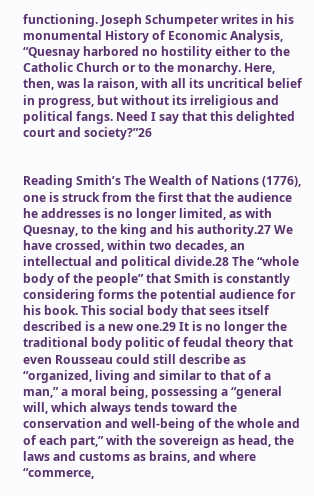functioning. Joseph Schumpeter writes in his monumental History of Economic Analysis, “Quesnay harbored no hostility either to the Catholic Church or to the monarchy. Here, then, was la raison, with all its uncritical belief in progress, but without its irreligious and political fangs. Need I say that this delighted court and society?”26


Reading Smith’s The Wealth of Nations (1776), one is struck from the first that the audience he addresses is no longer limited, as with Quesnay, to the king and his authority.27 We have crossed, within two decades, an intellectual and political divide.28 The “whole body of the people” that Smith is constantly considering forms the potential audience for his book. This social body that sees itself described is a new one.29 It is no longer the traditional body politic of feudal theory that even Rousseau could still describe as “organized, living and similar to that of a man,” a moral being, possessing a “general will, which always tends toward the conservation and well-being of the whole and of each part,” with the sovereign as head, the laws and customs as brains, and where “commerce,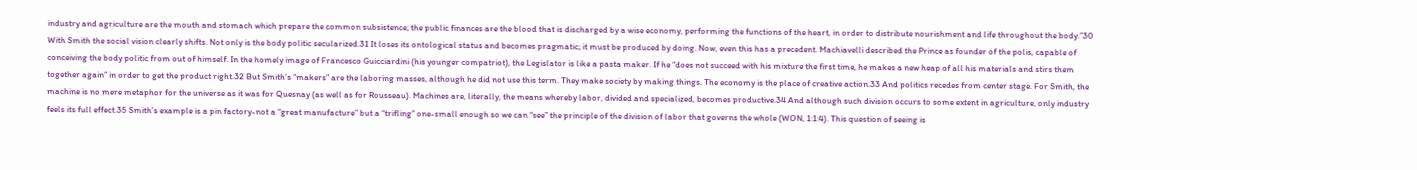industry and agriculture are the mouth and stomach which prepare the common subsistence; the public finances are the blood that is discharged by a wise economy, performing the functions of the heart, in order to distribute nourishment and life throughout the body.”30 With Smith the social vision clearly shifts. Not only is the body politic secularized.31 It loses its ontological status and becomes pragmatic; it must be produced by doing. Now, even this has a precedent. Machiavelli described the Prince as founder of the polis, capable of conceiving the body politic from out of himself. In the homely image of Francesco Guicciardini (his younger compatriot), the Legislator is like a pasta maker. If he “does not succeed with his mixture the first time, he makes a new heap of all his materials and stirs them together again” in order to get the product right.32 But Smith’s “makers” are the laboring masses, although he did not use this term. They make society by making things. The economy is the place of creative action.33 And politics recedes from center stage. For Smith, the machine is no mere metaphor for the universe as it was for Quesnay (as well as for Rousseau). Machines are, literally, the means whereby labor, divided and specialized, becomes productive.34 And although such division occurs to some extent in agriculture, only industry feels its full effect.35 Smith’s example is a pin factory-not a “great manufacture” but a “trifling” one-small enough so we can “see” the principle of the division of labor that governs the whole (WON, 1:1:4). This question of seeing is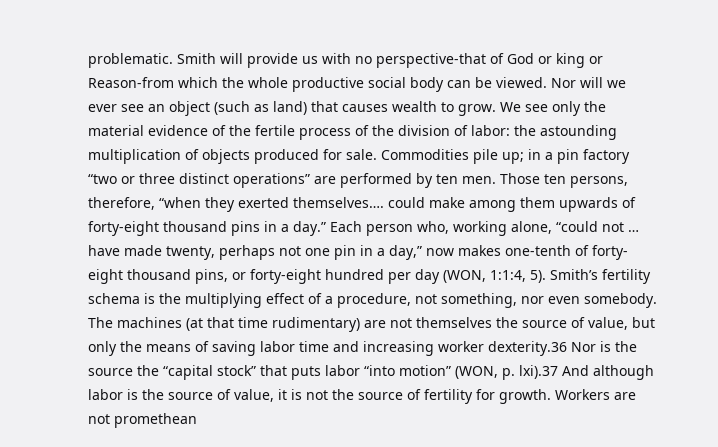problematic. Smith will provide us with no perspective-that of God or king or Reason-from which the whole productive social body can be viewed. Nor will we ever see an object (such as land) that causes wealth to grow. We see only the material evidence of the fertile process of the division of labor: the astounding multiplication of objects produced for sale. Commodities pile up; in a pin factory “two or three distinct operations” are performed by ten men. Those ten persons, therefore, “when they exerted themselves…. could make among them upwards of forty-eight thousand pins in a day.” Each person who, working alone, “could not … have made twenty, perhaps not one pin in a day,” now makes one-tenth of forty-eight thousand pins, or forty-eight hundred per day (WON, 1:1:4, 5). Smith’s fertility schema is the multiplying effect of a procedure, not something, nor even somebody. The machines (at that time rudimentary) are not themselves the source of value, but only the means of saving labor time and increasing worker dexterity.36 Nor is the source the “capital stock” that puts labor “into motion” (WON, p. lxi).37 And although labor is the source of value, it is not the source of fertility for growth. Workers are not promethean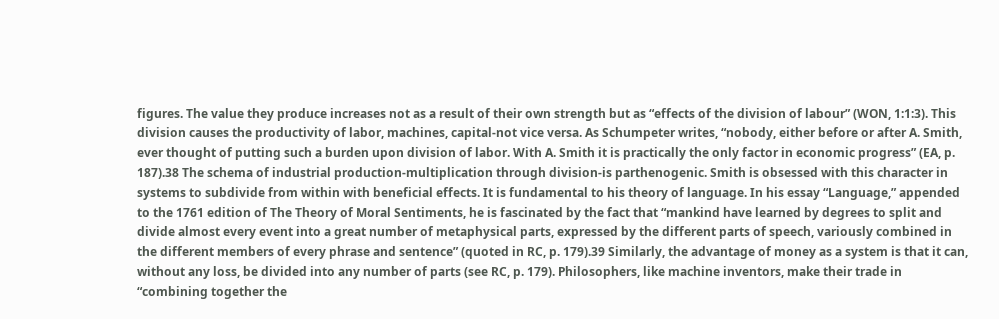figures. The value they produce increases not as a result of their own strength but as “effects of the division of labour” (WON, 1:1:3). This division causes the productivity of labor, machines, capital-not vice versa. As Schumpeter writes, “nobody, either before or after A. Smith, ever thought of putting such a burden upon division of labor. With A. Smith it is practically the only factor in economic progress” (EA, p. 187).38 The schema of industrial production-multiplication through division-is parthenogenic. Smith is obsessed with this character in systems to subdivide from within with beneficial effects. It is fundamental to his theory of language. In his essay “Language,” appended to the 1761 edition of The Theory of Moral Sentiments, he is fascinated by the fact that “mankind have learned by degrees to split and divide almost every event into a great number of metaphysical parts, expressed by the different parts of speech, variously combined in the different members of every phrase and sentence” (quoted in RC, p. 179).39 Similarly, the advantage of money as a system is that it can, without any loss, be divided into any number of parts (see RC, p. 179). Philosophers, like machine inventors, make their trade in “combining together the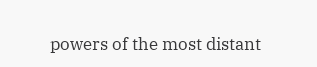powers of the most distant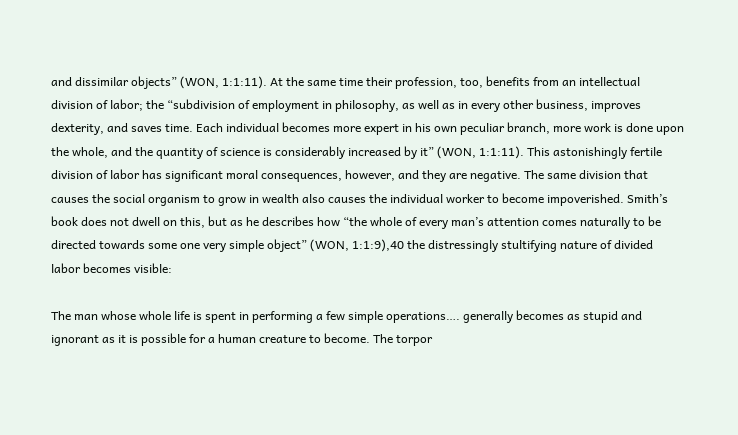and dissimilar objects” (WON, 1:1:11). At the same time their profession, too, benefits from an intellectual division of labor; the “subdivision of employment in philosophy, as well as in every other business, improves dexterity, and saves time. Each individual becomes more expert in his own peculiar branch, more work is done upon the whole, and the quantity of science is considerably increased by it” (WON, 1:1:11). This astonishingly fertile division of labor has significant moral consequences, however, and they are negative. The same division that causes the social organism to grow in wealth also causes the individual worker to become impoverished. Smith’s book does not dwell on this, but as he describes how “the whole of every man’s attention comes naturally to be directed towards some one very simple object” (WON, 1:1:9),40 the distressingly stultifying nature of divided labor becomes visible:

The man whose whole life is spent in performing a few simple operations…. generally becomes as stupid and ignorant as it is possible for a human creature to become. The torpor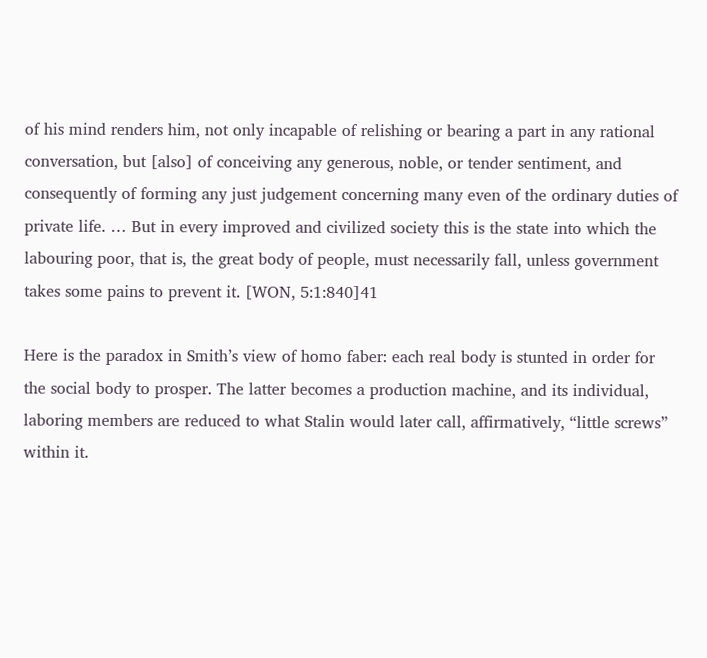of his mind renders him, not only incapable of relishing or bearing a part in any rational conversation, but [also] of conceiving any generous, noble, or tender sentiment, and consequently of forming any just judgement concerning many even of the ordinary duties of private life. … But in every improved and civilized society this is the state into which the labouring poor, that is, the great body of people, must necessarily fall, unless government takes some pains to prevent it. [WON, 5:1:840]41

Here is the paradox in Smith’s view of homo faber: each real body is stunted in order for the social body to prosper. The latter becomes a production machine, and its individual, laboring members are reduced to what Stalin would later call, affirmatively, “little screws” within it.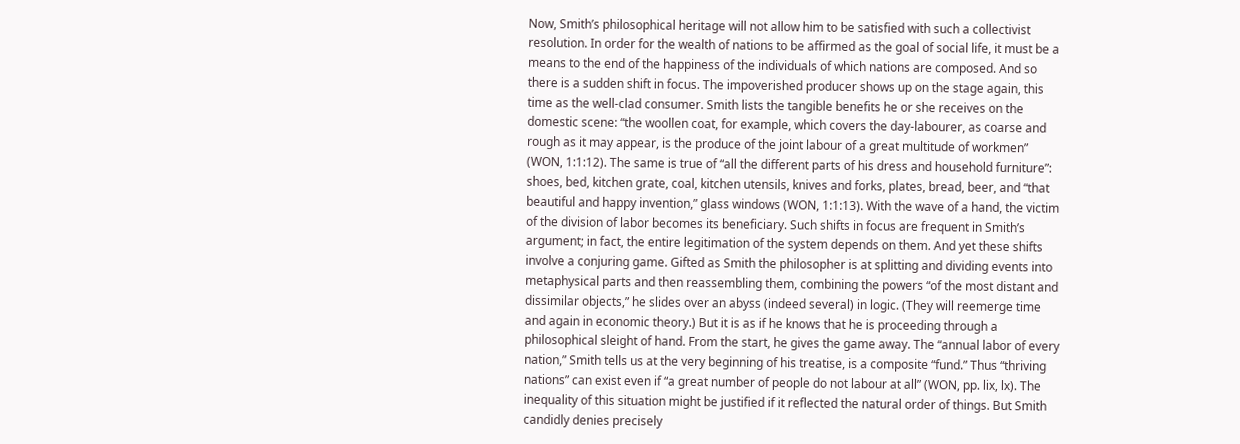Now, Smith’s philosophical heritage will not allow him to be satisfied with such a collectivist resolution. In order for the wealth of nations to be affirmed as the goal of social life, it must be a means to the end of the happiness of the individuals of which nations are composed. And so there is a sudden shift in focus. The impoverished producer shows up on the stage again, this time as the well-clad consumer. Smith lists the tangible benefits he or she receives on the domestic scene: “the woollen coat, for example, which covers the day-labourer, as coarse and rough as it may appear, is the produce of the joint labour of a great multitude of workmen” (WON, 1:1:12). The same is true of “all the different parts of his dress and household furniture”: shoes, bed, kitchen grate, coal, kitchen utensils, knives and forks, plates, bread, beer, and “that beautiful and happy invention,” glass windows (WON, 1:1:13). With the wave of a hand, the victim of the division of labor becomes its beneficiary. Such shifts in focus are frequent in Smith’s argument; in fact, the entire legitimation of the system depends on them. And yet these shifts involve a conjuring game. Gifted as Smith the philosopher is at splitting and dividing events into metaphysical parts and then reassembling them, combining the powers “of the most distant and dissimilar objects,” he slides over an abyss (indeed several) in logic. (They will reemerge time and again in economic theory.) But it is as if he knows that he is proceeding through a philosophical sleight of hand. From the start, he gives the game away. The “annual labor of every nation,” Smith tells us at the very beginning of his treatise, is a composite “fund.” Thus “thriving nations” can exist even if “a great number of people do not labour at all” (WON, pp. lix, lx). The inequality of this situation might be justified if it reflected the natural order of things. But Smith candidly denies precisely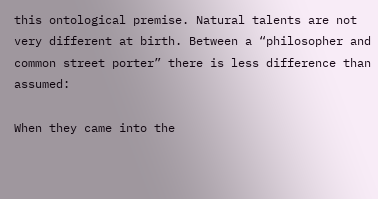this ontological premise. Natural talents are not very different at birth. Between a “philosopher and common street porter” there is less difference than assumed:

When they came into the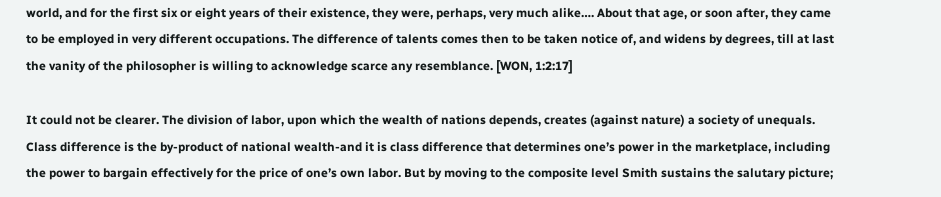world, and for the first six or eight years of their existence, they were, perhaps, very much alike…. About that age, or soon after, they came to be employed in very different occupations. The difference of talents comes then to be taken notice of, and widens by degrees, till at last the vanity of the philosopher is willing to acknowledge scarce any resemblance. [WON, 1:2:17]

It could not be clearer. The division of labor, upon which the wealth of nations depends, creates (against nature) a society of unequals. Class difference is the by-product of national wealth-and it is class difference that determines one’s power in the marketplace, including the power to bargain effectively for the price of one’s own labor. But by moving to the composite level Smith sustains the salutary picture;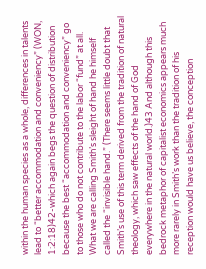within the human species as a whole, differences in talents lead to “better accommodation and conveniency” (WON, 1:2:18)42-which again begs the question of distribution because the best “accommodation and conveniency” go to those who do not contribute to the labor “fund” at all. What we are calling Smith’s sleight of hand he himself called the “invisible hand.” (There seems little doubt that Smith’s use of this term derived from the tradition of natural theology, which saw effects of the hand of God everywhere in the natural world.)43 And although this bedrock metaphor of capitalist economics appears much more rarely in Smith’s work than the tradition of his reception would have us believe, the conception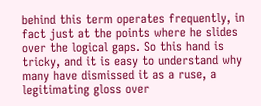behind this term operates frequently, in fact just at the points where he slides over the logical gaps. So this hand is tricky, and it is easy to understand why many have dismissed it as a ruse, a legitimating gloss over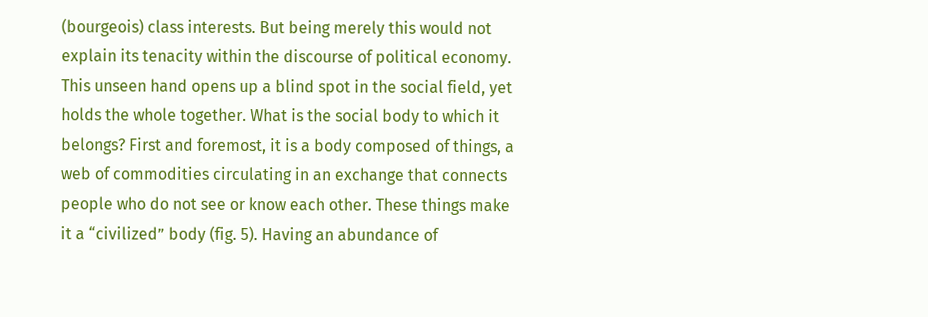(bourgeois) class interests. But being merely this would not explain its tenacity within the discourse of political economy. This unseen hand opens up a blind spot in the social field, yet holds the whole together. What is the social body to which it belongs? First and foremost, it is a body composed of things, a web of commodities circulating in an exchange that connects people who do not see or know each other. These things make it a “civilized” body (fig. 5). Having an abundance of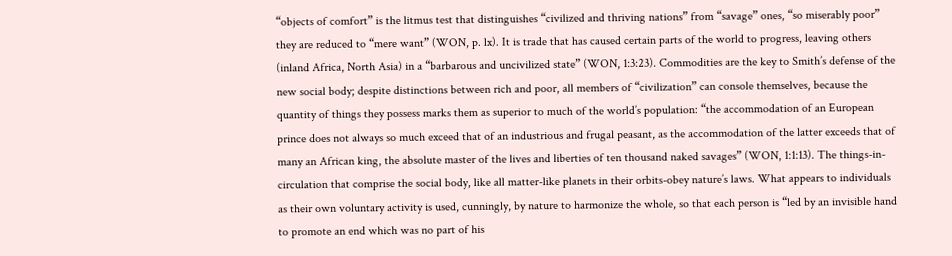“objects of comfort” is the litmus test that distinguishes “civilized and thriving nations” from “savage” ones, “so miserably poor” they are reduced to “mere want” (WON, p. lx). It is trade that has caused certain parts of the world to progress, leaving others (inland Africa, North Asia) in a “barbarous and uncivilized state” (WON, 1:3:23). Commodities are the key to Smith’s defense of the new social body; despite distinctions between rich and poor, all members of “civilization” can console themselves, because the quantity of things they possess marks them as superior to much of the world’s population: “the accommodation of an European prince does not always so much exceed that of an industrious and frugal peasant, as the accommodation of the latter exceeds that of many an African king, the absolute master of the lives and liberties of ten thousand naked savages” (WON, 1:1:13). The things-in-circulation that comprise the social body, like all matter-like planets in their orbits-obey nature’s laws. What appears to individuals as their own voluntary activity is used, cunningly, by nature to harmonize the whole, so that each person is “led by an invisible hand to promote an end which was no part of his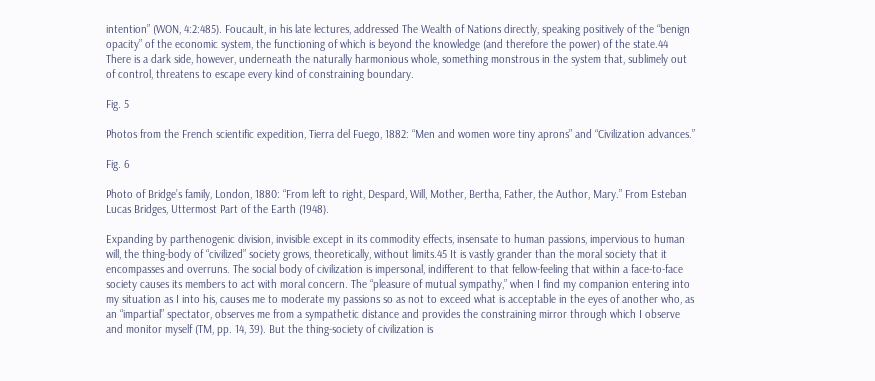intention” (WON, 4:2:485). Foucault, in his late lectures, addressed The Wealth of Nations directly, speaking positively of the “benign opacity” of the economic system, the functioning of which is beyond the knowledge (and therefore the power) of the state.44 There is a dark side, however, underneath the naturally harmonious whole, something monstrous in the system that, sublimely out of control, threatens to escape every kind of constraining boundary.

Fig. 5

Photos from the French scientific expedition, Tierra del Fuego, 1882: “Men and women wore tiny aprons” and “Civilization advances.”

Fig. 6

Photo of Bridge’s family, London, 1880: “From left to right, Despard, Will, Mother, Bertha, Father, the Author, Mary.” From Esteban Lucas Bridges, Uttermost Part of the Earth (1948).

Expanding by parthenogenic division, invisible except in its commodity effects, insensate to human passions, impervious to human will, the thing-body of “civilized” society grows, theoretically, without limits.45 It is vastly grander than the moral society that it encompasses and overruns. The social body of civilization is impersonal, indifferent to that fellow-feeling that within a face-to-face society causes its members to act with moral concern. The “pleasure of mutual sympathy,” when I find my companion entering into my situation as I into his, causes me to moderate my passions so as not to exceed what is acceptable in the eyes of another who, as an “impartial” spectator, observes me from a sympathetic distance and provides the constraining mirror through which I observe and monitor myself (TM, pp. 14, 39). But the thing-society of civilization is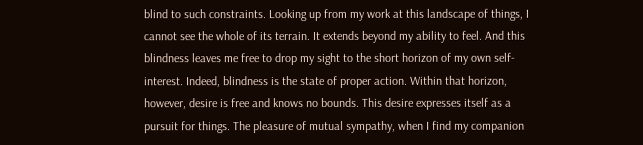blind to such constraints. Looking up from my work at this landscape of things, I cannot see the whole of its terrain. It extends beyond my ability to feel. And this blindness leaves me free to drop my sight to the short horizon of my own self-interest. Indeed, blindness is the state of proper action. Within that horizon, however, desire is free and knows no bounds. This desire expresses itself as a pursuit for things. The pleasure of mutual sympathy, when I find my companion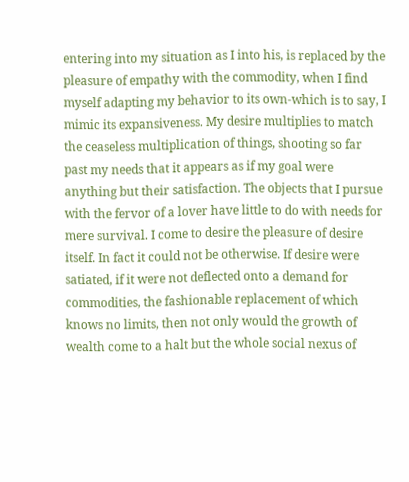entering into my situation as I into his, is replaced by the pleasure of empathy with the commodity, when I find myself adapting my behavior to its own-which is to say, I mimic its expansiveness. My desire multiplies to match the ceaseless multiplication of things, shooting so far past my needs that it appears as if my goal were anything but their satisfaction. The objects that I pursue with the fervor of a lover have little to do with needs for mere survival. I come to desire the pleasure of desire itself. In fact it could not be otherwise. If desire were satiated, if it were not deflected onto a demand for commodities, the fashionable replacement of which knows no limits, then not only would the growth of wealth come to a halt but the whole social nexus of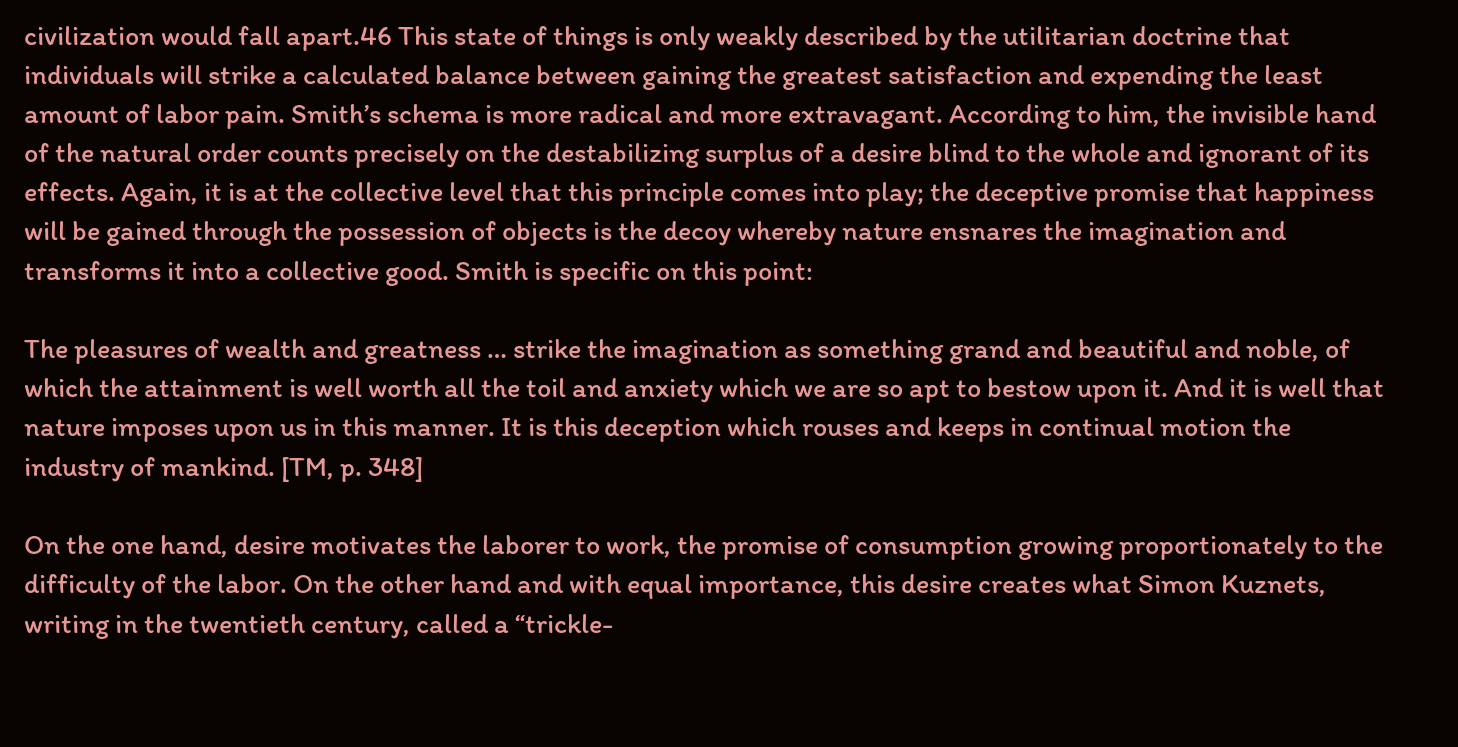civilization would fall apart.46 This state of things is only weakly described by the utilitarian doctrine that individuals will strike a calculated balance between gaining the greatest satisfaction and expending the least amount of labor pain. Smith’s schema is more radical and more extravagant. According to him, the invisible hand of the natural order counts precisely on the destabilizing surplus of a desire blind to the whole and ignorant of its effects. Again, it is at the collective level that this principle comes into play; the deceptive promise that happiness will be gained through the possession of objects is the decoy whereby nature ensnares the imagination and transforms it into a collective good. Smith is specific on this point:

The pleasures of wealth and greatness … strike the imagination as something grand and beautiful and noble, of which the attainment is well worth all the toil and anxiety which we are so apt to bestow upon it. And it is well that nature imposes upon us in this manner. It is this deception which rouses and keeps in continual motion the industry of mankind. [TM, p. 348]

On the one hand, desire motivates the laborer to work, the promise of consumption growing proportionately to the difficulty of the labor. On the other hand and with equal importance, this desire creates what Simon Kuznets, writing in the twentieth century, called a “trickle-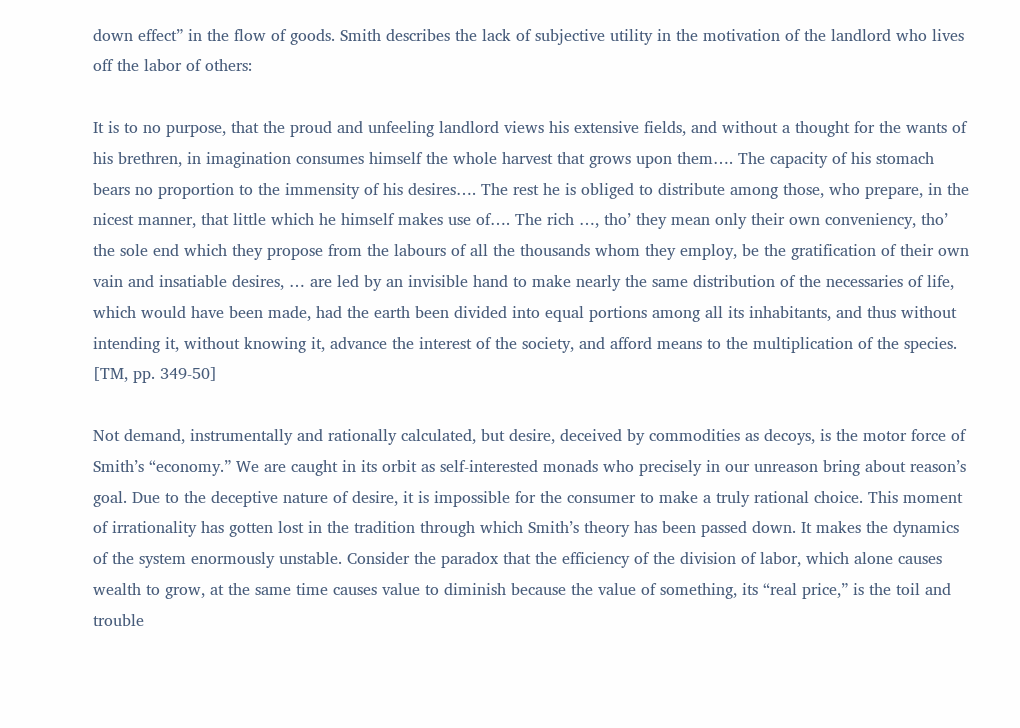down effect” in the flow of goods. Smith describes the lack of subjective utility in the motivation of the landlord who lives off the labor of others:

It is to no purpose, that the proud and unfeeling landlord views his extensive fields, and without a thought for the wants of his brethren, in imagination consumes himself the whole harvest that grows upon them…. The capacity of his stomach bears no proportion to the immensity of his desires…. The rest he is obliged to distribute among those, who prepare, in the nicest manner, that little which he himself makes use of…. The rich …, tho’ they mean only their own conveniency, tho’ the sole end which they propose from the labours of all the thousands whom they employ, be the gratification of their own vain and insatiable desires, … are led by an invisible hand to make nearly the same distribution of the necessaries of life, which would have been made, had the earth been divided into equal portions among all its inhabitants, and thus without intending it, without knowing it, advance the interest of the society, and afford means to the multiplication of the species. [TM, pp. 349-50]

Not demand, instrumentally and rationally calculated, but desire, deceived by commodities as decoys, is the motor force of Smith’s “economy.” We are caught in its orbit as self-interested monads who precisely in our unreason bring about reason’s goal. Due to the deceptive nature of desire, it is impossible for the consumer to make a truly rational choice. This moment of irrationality has gotten lost in the tradition through which Smith’s theory has been passed down. It makes the dynamics of the system enormously unstable. Consider the paradox that the efficiency of the division of labor, which alone causes wealth to grow, at the same time causes value to diminish because the value of something, its “real price,” is the toil and trouble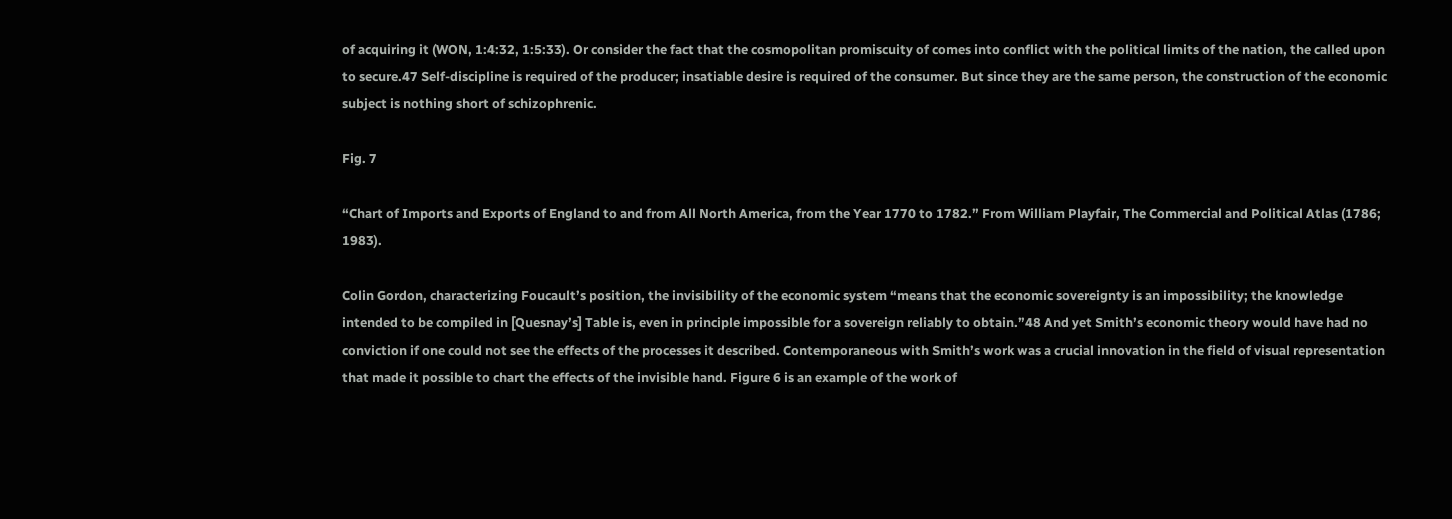of acquiring it (WON, 1:4:32, 1:5:33). Or consider the fact that the cosmopolitan promiscuity of comes into conflict with the political limits of the nation, the called upon to secure.47 Self-discipline is required of the producer; insatiable desire is required of the consumer. But since they are the same person, the construction of the economic subject is nothing short of schizophrenic.

Fig. 7

“Chart of Imports and Exports of England to and from All North America, from the Year 1770 to 1782.” From William Playfair, The Commercial and Political Atlas (1786; 1983).

Colin Gordon, characterizing Foucault’s position, the invisibility of the economic system “means that the economic sovereignty is an impossibility; the knowledge intended to be compiled in [Quesnay’s] Table is, even in principle impossible for a sovereign reliably to obtain.”48 And yet Smith’s economic theory would have had no conviction if one could not see the effects of the processes it described. Contemporaneous with Smith’s work was a crucial innovation in the field of visual representation that made it possible to chart the effects of the invisible hand. Figure 6 is an example of the work of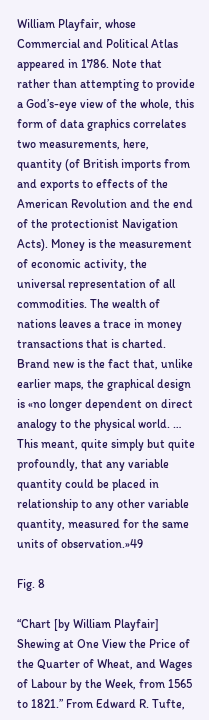William Playfair, whose Commercial and Political Atlas appeared in 1786. Note that rather than attempting to provide a God’s-eye view of the whole, this form of data graphics correlates two measurements, here, quantity (of British imports from and exports to effects of the American Revolution and the end of the protectionist Navigation Acts). Money is the measurement of economic activity, the universal representation of all commodities. The wealth of nations leaves a trace in money transactions that is charted. Brand new is the fact that, unlike earlier maps, the graphical design is «no longer dependent on direct analogy to the physical world. … This meant, quite simply but quite profoundly, that any variable quantity could be placed in relationship to any other variable quantity, measured for the same units of observation.»49

Fig. 8

“Chart [by William Playfair] Shewing at One View the Price of the Quarter of Wheat, and Wages of Labour by the Week, from 1565 to 1821.” From Edward R. Tufte,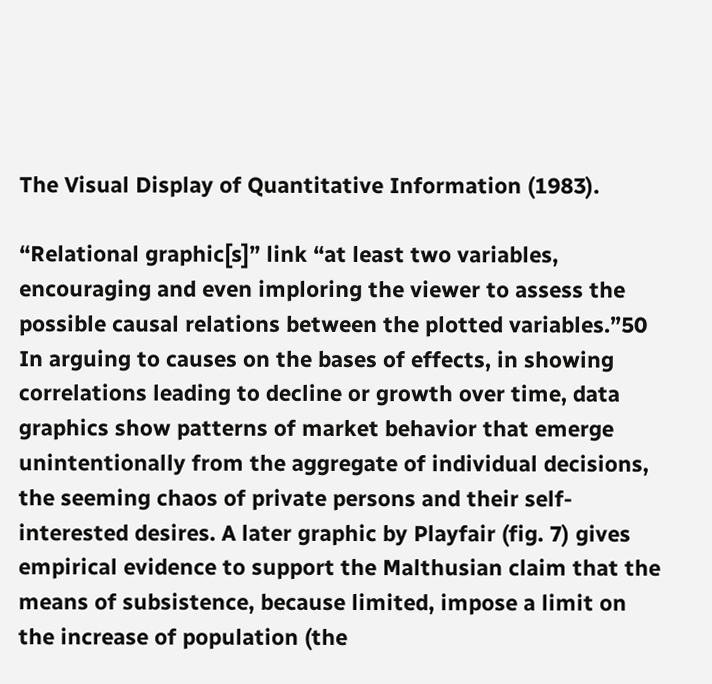The Visual Display of Quantitative Information (1983).

“Relational graphic[s]” link “at least two variables, encouraging and even imploring the viewer to assess the possible causal relations between the plotted variables.”50 In arguing to causes on the bases of effects, in showing correlations leading to decline or growth over time, data graphics show patterns of market behavior that emerge unintentionally from the aggregate of individual decisions, the seeming chaos of private persons and their self-interested desires. A later graphic by Playfair (fig. 7) gives empirical evidence to support the Malthusian claim that the means of subsistence, because limited, impose a limit on the increase of population (the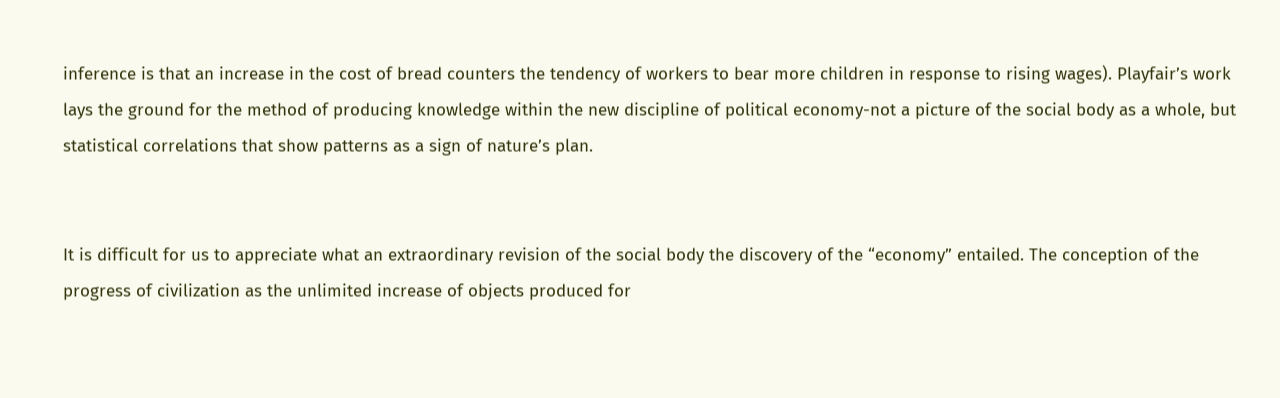inference is that an increase in the cost of bread counters the tendency of workers to bear more children in response to rising wages). Playfair’s work lays the ground for the method of producing knowledge within the new discipline of political economy-not a picture of the social body as a whole, but statistical correlations that show patterns as a sign of nature’s plan.


It is difficult for us to appreciate what an extraordinary revision of the social body the discovery of the “economy” entailed. The conception of the progress of civilization as the unlimited increase of objects produced for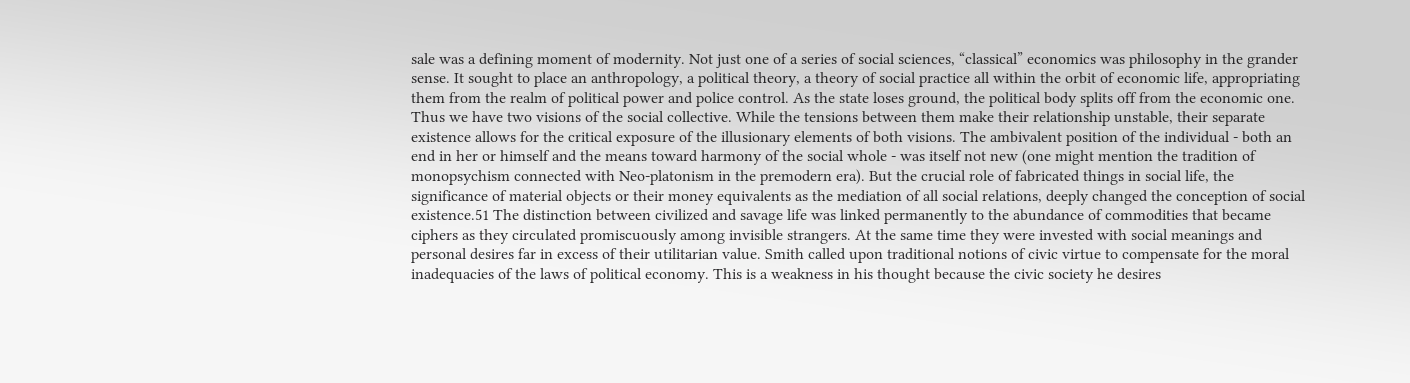sale was a defining moment of modernity. Not just one of a series of social sciences, “classical” economics was philosophy in the grander sense. It sought to place an anthropology, a political theory, a theory of social practice all within the orbit of economic life, appropriating them from the realm of political power and police control. As the state loses ground, the political body splits off from the economic one. Thus we have two visions of the social collective. While the tensions between them make their relationship unstable, their separate existence allows for the critical exposure of the illusionary elements of both visions. The ambivalent position of the individual - both an end in her or himself and the means toward harmony of the social whole - was itself not new (one might mention the tradition of monopsychism connected with Neo-platonism in the premodern era). But the crucial role of fabricated things in social life, the significance of material objects or their money equivalents as the mediation of all social relations, deeply changed the conception of social existence.51 The distinction between civilized and savage life was linked permanently to the abundance of commodities that became ciphers as they circulated promiscuously among invisible strangers. At the same time they were invested with social meanings and personal desires far in excess of their utilitarian value. Smith called upon traditional notions of civic virtue to compensate for the moral inadequacies of the laws of political economy. This is a weakness in his thought because the civic society he desires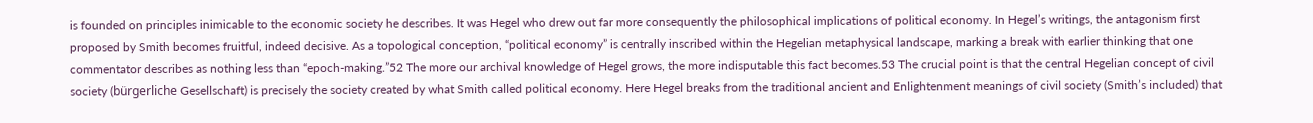is founded on principles inimicable to the economic society he describes. It was Hegel who drew out far more consequently the philosophical implications of political economy. In Hegel’s writings, the antagonism first proposed by Smith becomes fruitful, indeed decisive. As a topological conception, “political economy” is centrally inscribed within the Hegelian metaphysical landscape, marking a break with earlier thinking that one commentator describes as nothing less than “epoch-making.”52 The more our archival knowledge of Hegel grows, the more indisputable this fact becomes.53 The crucial point is that the central Hegelian concept of civil society (bürgerliche Gesellschaft) is precisely the society created by what Smith called political economy. Here Hegel breaks from the traditional ancient and Enlightenment meanings of civil society (Smith’s included) that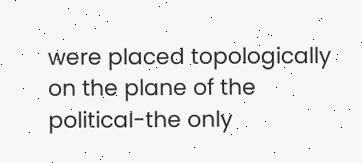were placed topologically on the plane of the political-the only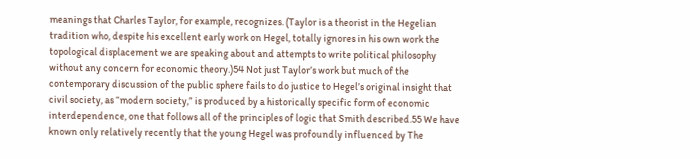meanings that Charles Taylor, for example, recognizes. (Taylor is a theorist in the Hegelian tradition who, despite his excellent early work on Hegel, totally ignores in his own work the topological displacement we are speaking about and attempts to write political philosophy without any concern for economic theory.)54 Not just Taylor’s work but much of the contemporary discussion of the public sphere fails to do justice to Hegel’s original insight that civil society, as “modern society,” is produced by a historically specific form of economic interdependence, one that follows all of the principles of logic that Smith described.55 We have known only relatively recently that the young Hegel was profoundly influenced by The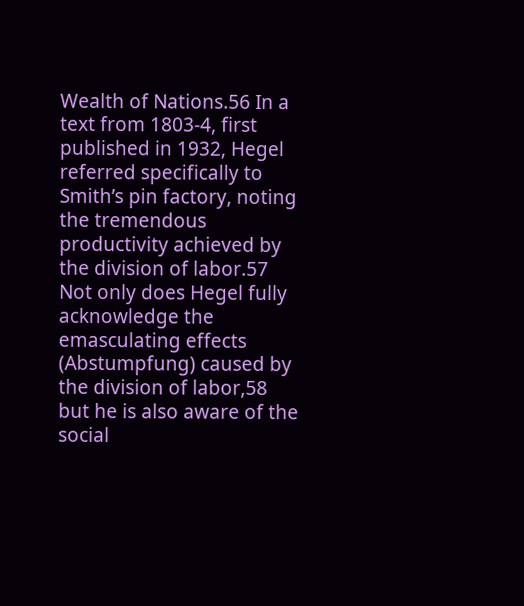Wealth of Nations.56 In a text from 1803-4, first published in 1932, Hegel referred specifically to Smith’s pin factory, noting the tremendous productivity achieved by the division of labor.57 Not only does Hegel fully acknowledge the emasculating effects (Abstumpfung) caused by the division of labor,58 but he is also aware of the social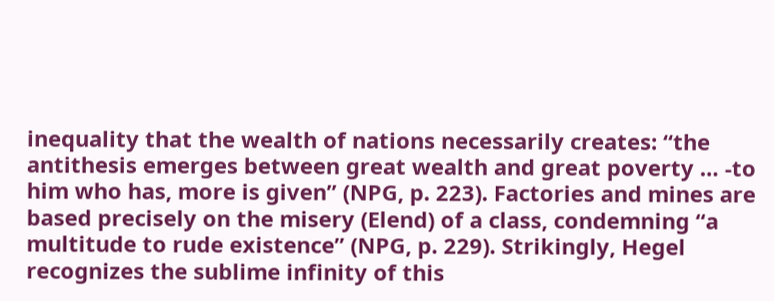inequality that the wealth of nations necessarily creates: “the antithesis emerges between great wealth and great poverty … -to him who has, more is given” (NPG, p. 223). Factories and mines are based precisely on the misery (Elend) of a class, condemning “a multitude to rude existence” (NPG, p. 229). Strikingly, Hegel recognizes the sublime infinity of this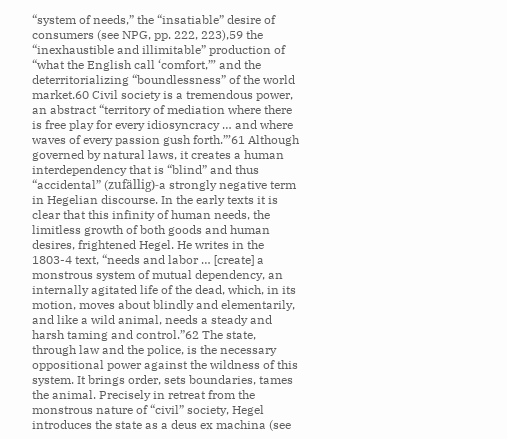“system of needs,” the “insatiable” desire of consumers (see NPG, pp. 222, 223),59 the “inexhaustible and illimitable” production of “what the English call ‘comfort,”’ and the deterritorializing “boundlessness” of the world market.60 Civil society is a tremendous power, an abstract “territory of mediation where there is free play for every idiosyncracy … and where waves of every passion gush forth.”’61 Although governed by natural laws, it creates a human interdependency that is “blind” and thus “accidental” (zufällig)-a strongly negative term in Hegelian discourse. In the early texts it is clear that this infinity of human needs, the limitless growth of both goods and human desires, frightened Hegel. He writes in the 1803-4 text, “needs and labor … [create] a monstrous system of mutual dependency, an internally agitated life of the dead, which, in its motion, moves about blindly and elementarily, and like a wild animal, needs a steady and harsh taming and control.”62 The state, through law and the police, is the necessary oppositional power against the wildness of this system. It brings order, sets boundaries, tames the animal. Precisely in retreat from the monstrous nature of “civil” society, Hegel introduces the state as a deus ex machina (see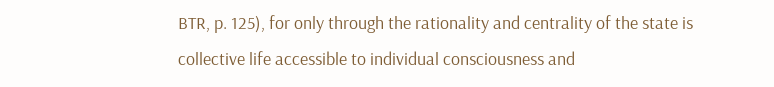BTR, p. 125), for only through the rationality and centrality of the state is collective life accessible to individual consciousness and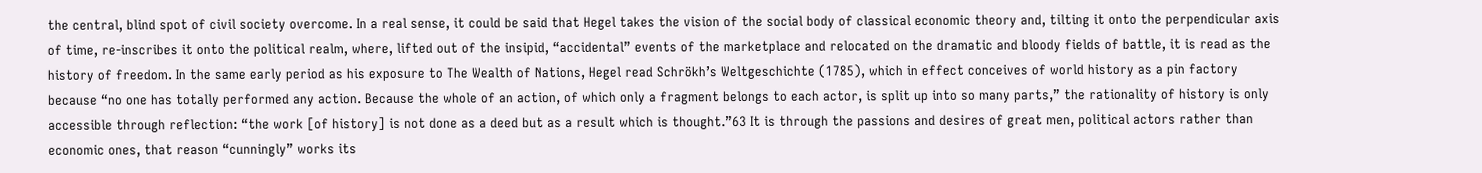the central, blind spot of civil society overcome. In a real sense, it could be said that Hegel takes the vision of the social body of classical economic theory and, tilting it onto the perpendicular axis of time, re-inscribes it onto the political realm, where, lifted out of the insipid, “accidental” events of the marketplace and relocated on the dramatic and bloody fields of battle, it is read as the history of freedom. In the same early period as his exposure to The Wealth of Nations, Hegel read Schrökh’s Weltgeschichte (1785), which in effect conceives of world history as a pin factory because “no one has totally performed any action. Because the whole of an action, of which only a fragment belongs to each actor, is split up into so many parts,” the rationality of history is only accessible through reflection: “the work [of history] is not done as a deed but as a result which is thought.”63 It is through the passions and desires of great men, political actors rather than economic ones, that reason “cunningly” works its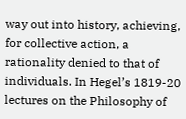way out into history, achieving, for collective action, a rationality denied to that of individuals. In Hegel’s 1819-20 lectures on the Philosophy of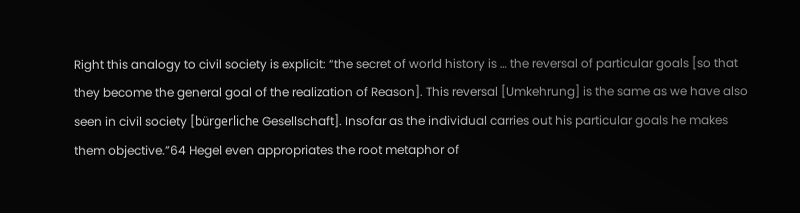Right this analogy to civil society is explicit: “the secret of world history is … the reversal of particular goals [so that they become the general goal of the realization of Reason]. This reversal [Umkehrung] is the same as we have also seen in civil society [bürgerliche Gesellschaft]. Insofar as the individual carries out his particular goals he makes them objective.”64 Hegel even appropriates the root metaphor of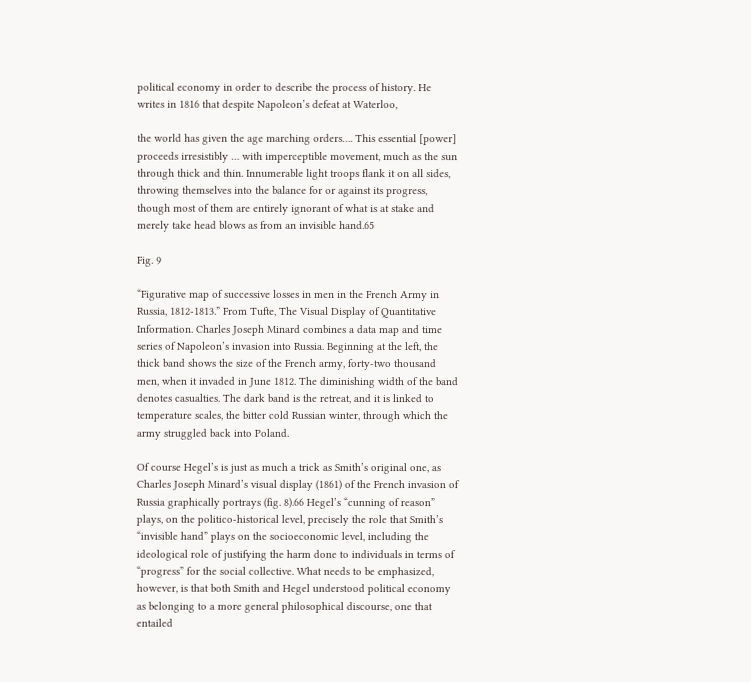political economy in order to describe the process of history. He writes in 1816 that despite Napoleon’s defeat at Waterloo,

the world has given the age marching orders…. This essential [power] proceeds irresistibly … with imperceptible movement, much as the sun through thick and thin. Innumerable light troops flank it on all sides, throwing themselves into the balance for or against its progress, though most of them are entirely ignorant of what is at stake and merely take head blows as from an invisible hand.65

Fig. 9

“Figurative map of successive losses in men in the French Army in Russia, 1812-1813.” From Tufte, The Visual Display of Quantitative Information. Charles Joseph Minard combines a data map and time series of Napoleon’s invasion into Russia. Beginning at the left, the thick band shows the size of the French army, forty-two thousand men, when it invaded in June 1812. The diminishing width of the band denotes casualties. The dark band is the retreat, and it is linked to temperature scales, the bitter cold Russian winter, through which the army struggled back into Poland.

Of course Hegel’s is just as much a trick as Smith’s original one, as Charles Joseph Minard’s visual display (1861) of the French invasion of Russia graphically portrays (fig. 8).66 Hegel’s “cunning of reason” plays, on the politico-historical level, precisely the role that Smith’s “invisible hand” plays on the socioeconomic level, including the ideological role of justifying the harm done to individuals in terms of “progress” for the social collective. What needs to be emphasized, however, is that both Smith and Hegel understood political economy as belonging to a more general philosophical discourse, one that entailed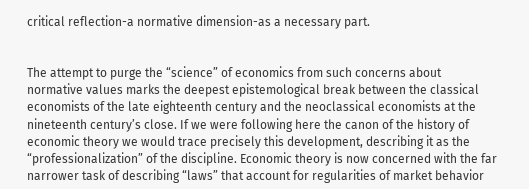critical reflection-a normative dimension-as a necessary part.


The attempt to purge the “science” of economics from such concerns about normative values marks the deepest epistemological break between the classical economists of the late eighteenth century and the neoclassical economists at the nineteenth century’s close. If we were following here the canon of the history of economic theory we would trace precisely this development, describing it as the “professionalization” of the discipline. Economic theory is now concerned with the far narrower task of describing “laws” that account for regularities of market behavior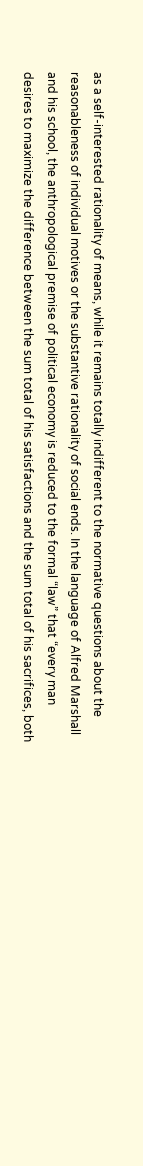as a self-interested rationality of means, while it remains totally indifferent to the normative questions about the reasonableness of individual motives or the substantive rationality of social ends. In the language of Alfred Marshall and his school, the anthropological premise of political economy is reduced to the formal “law” that “every man desires to maximize the difference between the sum total of his satisfactions and the sum total of his sacrifices, both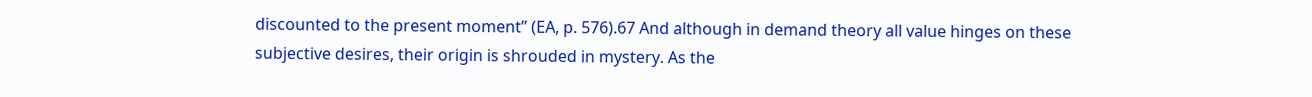discounted to the present moment” (EA, p. 576).67 And although in demand theory all value hinges on these subjective desires, their origin is shrouded in mystery. As the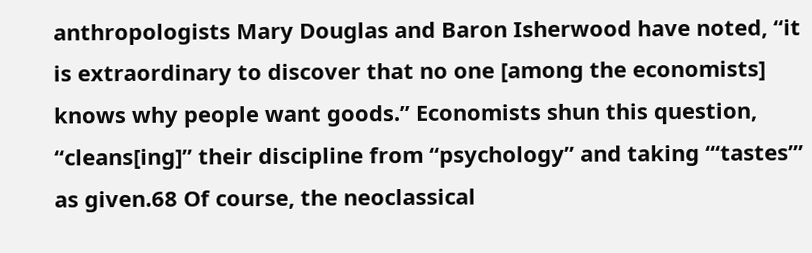anthropologists Mary Douglas and Baron Isherwood have noted, “it is extraordinary to discover that no one [among the economists] knows why people want goods.” Economists shun this question, “cleans[ing]” their discipline from “psychology” and taking “‘tastes”’ as given.68 Of course, the neoclassical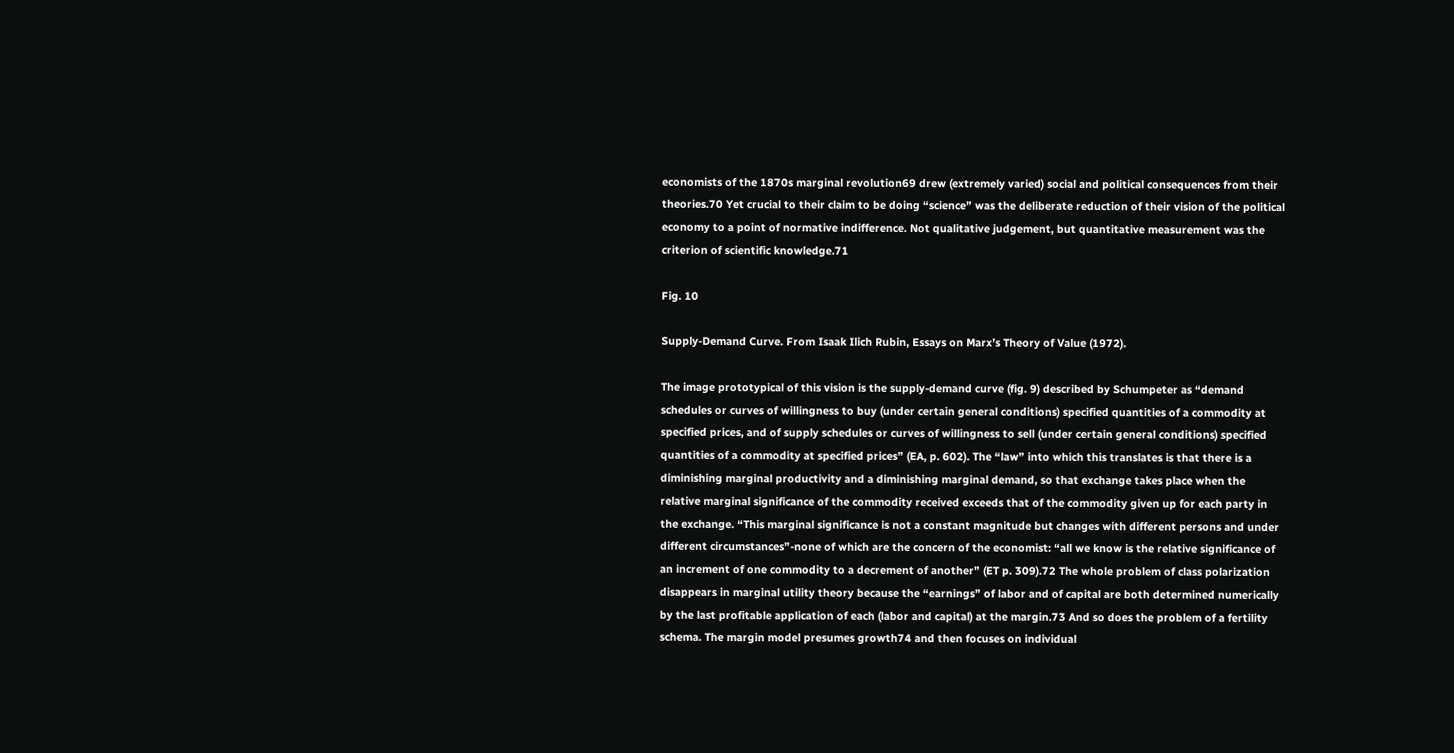economists of the 1870s marginal revolution69 drew (extremely varied) social and political consequences from their theories.70 Yet crucial to their claim to be doing “science” was the deliberate reduction of their vision of the political economy to a point of normative indifference. Not qualitative judgement, but quantitative measurement was the criterion of scientific knowledge.71

Fig. 10

Supply-Demand Curve. From Isaak Ilich Rubin, Essays on Marx’s Theory of Value (1972).

The image prototypical of this vision is the supply-demand curve (fig. 9) described by Schumpeter as “demand schedules or curves of willingness to buy (under certain general conditions) specified quantities of a commodity at specified prices, and of supply schedules or curves of willingness to sell (under certain general conditions) specified quantities of a commodity at specified prices” (EA, p. 602). The “law” into which this translates is that there is a diminishing marginal productivity and a diminishing marginal demand, so that exchange takes place when the relative marginal significance of the commodity received exceeds that of the commodity given up for each party in the exchange. “This marginal significance is not a constant magnitude but changes with different persons and under different circumstances”-none of which are the concern of the economist: “all we know is the relative significance of an increment of one commodity to a decrement of another” (ET p. 309).72 The whole problem of class polarization disappears in marginal utility theory because the “earnings” of labor and of capital are both determined numerically by the last profitable application of each (labor and capital) at the margin.73 And so does the problem of a fertility schema. The margin model presumes growth74 and then focuses on individual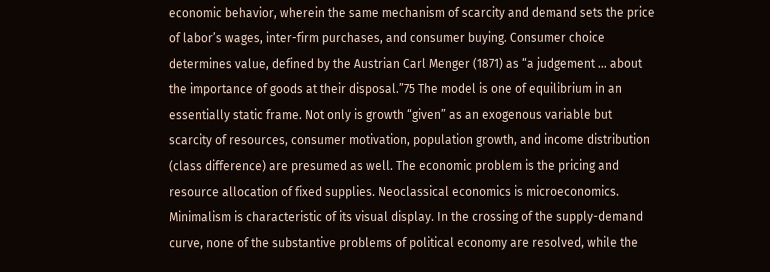economic behavior, wherein the same mechanism of scarcity and demand sets the price of labor’s wages, inter-firm purchases, and consumer buying. Consumer choice determines value, defined by the Austrian Carl Menger (1871) as “a judgement … about the importance of goods at their disposal.”75 The model is one of equilibrium in an essentially static frame. Not only is growth “given” as an exogenous variable but scarcity of resources, consumer motivation, population growth, and income distribution (class difference) are presumed as well. The economic problem is the pricing and resource allocation of fixed supplies. Neoclassical economics is microeconomics. Minimalism is characteristic of its visual display. In the crossing of the supply-demand curve, none of the substantive problems of political economy are resolved, while the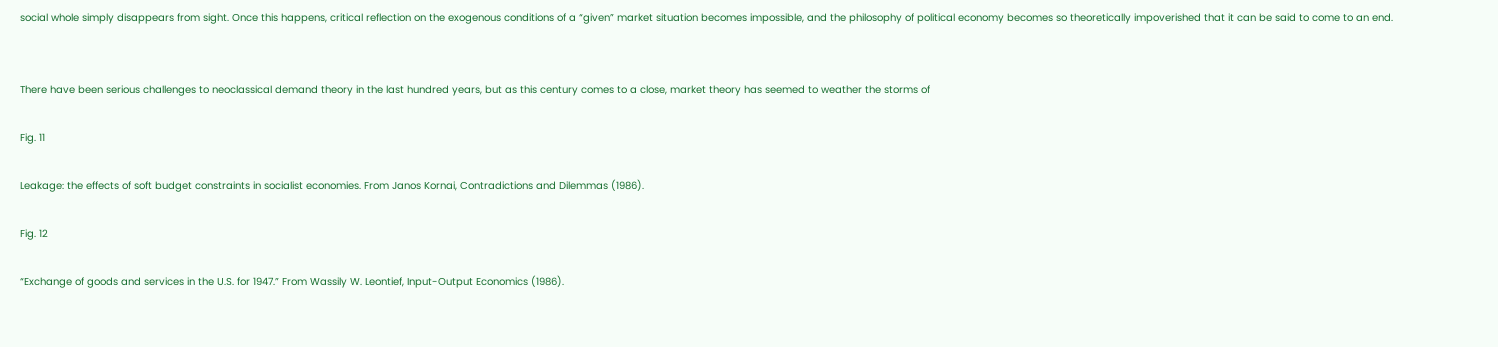social whole simply disappears from sight. Once this happens, critical reflection on the exogenous conditions of a “given” market situation becomes impossible, and the philosophy of political economy becomes so theoretically impoverished that it can be said to come to an end.


There have been serious challenges to neoclassical demand theory in the last hundred years, but as this century comes to a close, market theory has seemed to weather the storms of

Fig. 11

Leakage: the effects of soft budget constraints in socialist economies. From Janos Kornai, Contradictions and Dilemmas (1986).

Fig. 12

“Exchange of goods and services in the U.S. for 1947.” From Wassily W. Leontief, Input-Output Economics (1986).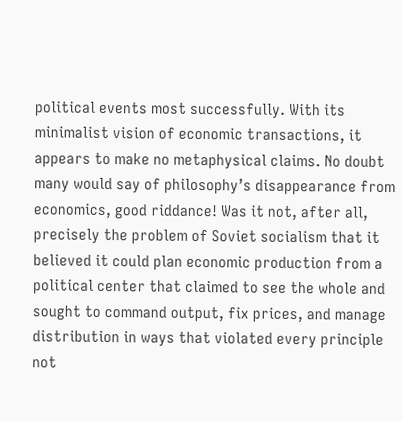political events most successfully. With its minimalist vision of economic transactions, it appears to make no metaphysical claims. No doubt many would say of philosophy’s disappearance from economics, good riddance! Was it not, after all, precisely the problem of Soviet socialism that it believed it could plan economic production from a political center that claimed to see the whole and sought to command output, fix prices, and manage distribution in ways that violated every principle not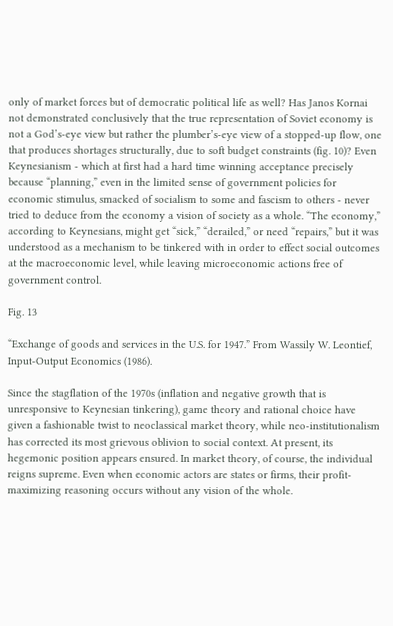only of market forces but of democratic political life as well? Has Janos Kornai not demonstrated conclusively that the true representation of Soviet economy is not a God’s-eye view but rather the plumber’s-eye view of a stopped-up flow, one that produces shortages structurally, due to soft budget constraints (fig. 10)? Even Keynesianism - which at first had a hard time winning acceptance precisely because “planning,” even in the limited sense of government policies for economic stimulus, smacked of socialism to some and fascism to others - never tried to deduce from the economy a vision of society as a whole. “The economy,” according to Keynesians, might get “sick,” “derailed,” or need “repairs,” but it was understood as a mechanism to be tinkered with in order to effect social outcomes at the macroeconomic level, while leaving microeconomic actions free of government control.

Fig. 13

“Exchange of goods and services in the U.S. for 1947.” From Wassily W. Leontief, Input-Output Economics (1986).

Since the stagflation of the 1970s (inflation and negative growth that is unresponsive to Keynesian tinkering), game theory and rational choice have given a fashionable twist to neoclassical market theory, while neo-institutionalism has corrected its most grievous oblivion to social context. At present, its hegemonic position appears ensured. In market theory, of course, the individual reigns supreme. Even when economic actors are states or firms, their profit-maximizing reasoning occurs without any vision of the whole.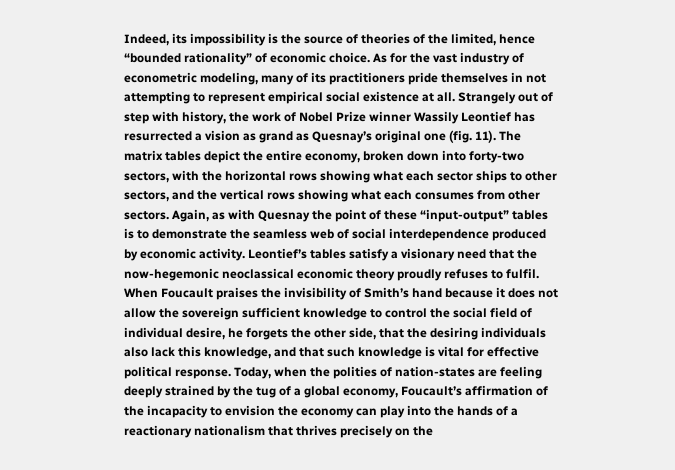Indeed, its impossibility is the source of theories of the limited, hence “bounded rationality” of economic choice. As for the vast industry of econometric modeling, many of its practitioners pride themselves in not attempting to represent empirical social existence at all. Strangely out of step with history, the work of Nobel Prize winner Wassily Leontief has resurrected a vision as grand as Quesnay’s original one (fig. 11). The matrix tables depict the entire economy, broken down into forty-two sectors, with the horizontal rows showing what each sector ships to other sectors, and the vertical rows showing what each consumes from other sectors. Again, as with Quesnay the point of these “input-output” tables is to demonstrate the seamless web of social interdependence produced by economic activity. Leontief’s tables satisfy a visionary need that the now-hegemonic neoclassical economic theory proudly refuses to fulfil. When Foucault praises the invisibility of Smith’s hand because it does not allow the sovereign sufficient knowledge to control the social field of individual desire, he forgets the other side, that the desiring individuals also lack this knowledge, and that such knowledge is vital for effective political response. Today, when the polities of nation-states are feeling deeply strained by the tug of a global economy, Foucault’s affirmation of the incapacity to envision the economy can play into the hands of a reactionary nationalism that thrives precisely on the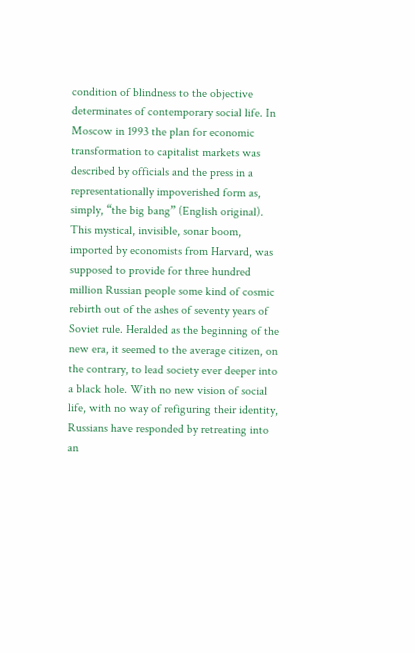condition of blindness to the objective determinates of contemporary social life. In Moscow in 1993 the plan for economic transformation to capitalist markets was described by officials and the press in a representationally impoverished form as, simply, “the big bang” (English original). This mystical, invisible, sonar boom, imported by economists from Harvard, was supposed to provide for three hundred million Russian people some kind of cosmic rebirth out of the ashes of seventy years of Soviet rule. Heralded as the beginning of the new era, it seemed to the average citizen, on the contrary, to lead society ever deeper into a black hole. With no new vision of social life, with no way of refiguring their identity, Russians have responded by retreating into an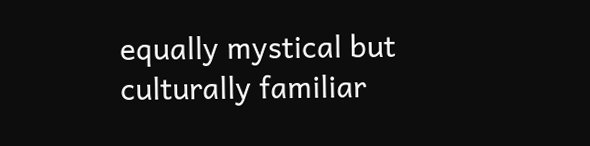equally mystical but culturally familiar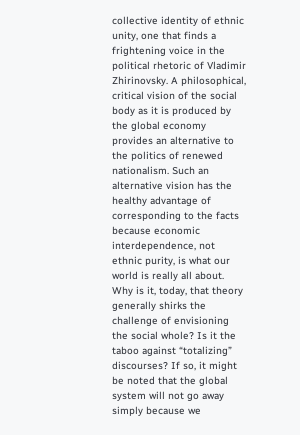collective identity of ethnic unity, one that finds a frightening voice in the political rhetoric of Vladimir Zhirinovsky. A philosophical, critical vision of the social body as it is produced by the global economy provides an alternative to the politics of renewed nationalism. Such an alternative vision has the healthy advantage of corresponding to the facts because economic interdependence, not ethnic purity, is what our world is really all about. Why is it, today, that theory generally shirks the challenge of envisioning the social whole? Is it the taboo against “totalizing” discourses? If so, it might be noted that the global system will not go away simply because we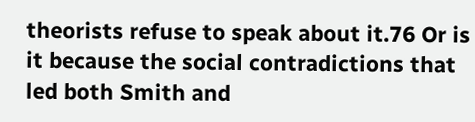theorists refuse to speak about it.76 Or is it because the social contradictions that led both Smith and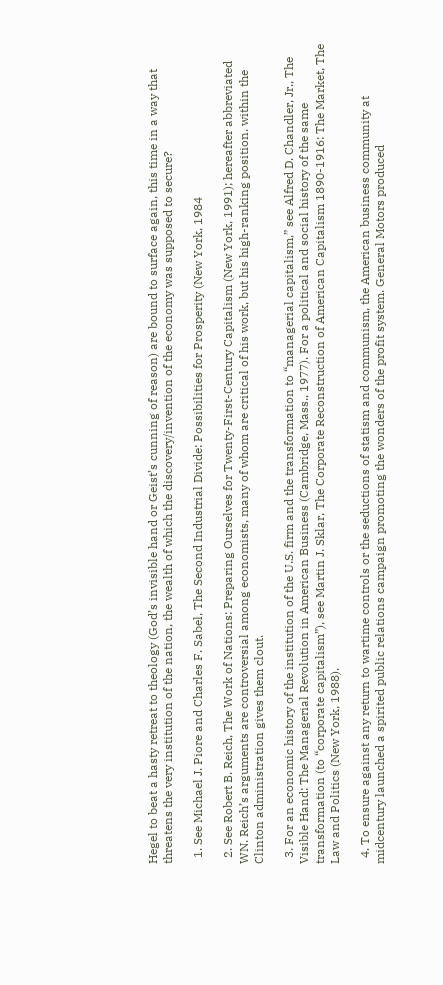Hegel to beat a hasty retreat to theology (God’s invisible hand or Geist’s cunning of reason) are bound to surface again, this time in a way that threatens the very institution of the nation, the wealth of which the discovery/invention of the economy was supposed to secure?

  1. See Michael J. Piore and Charles F. Sabel, The Second Industrial Divide: Possibilities for Prosperity (New York, 1984

  2. See Robert B. Reich, The Work of Nations: Preparing Ourselves for Twenty-First-Century Capitalism (New York, 1991); hereafter abbreviated WN. Reich’s arguments are controversial among economists, many of whom are critical of his work, but his high-ranking position. within the Clinton administration gives them clout.

  3. For an economic history of the institution of the U.S. firm and the transformation to “managerial capitalism,” see Alfred D. Chandler, Jr., The Visible Hand: The Managerial Revolution in American Business (Cambridge, Mass., 1977). For a political and social history of the same transformation (to “corporate capitalism”), see Martin J. Sklar, The Corporate Reconstruction of American Capitalism 1890-1916: The Market, The Law and Politics (New York, 1988).

  4. To ensure against any return to wartime controls or the seductions of statism and communism, the American business community at midcentury launched a spirited public relations campaign promoting the wonders of the profit system. General Motors produced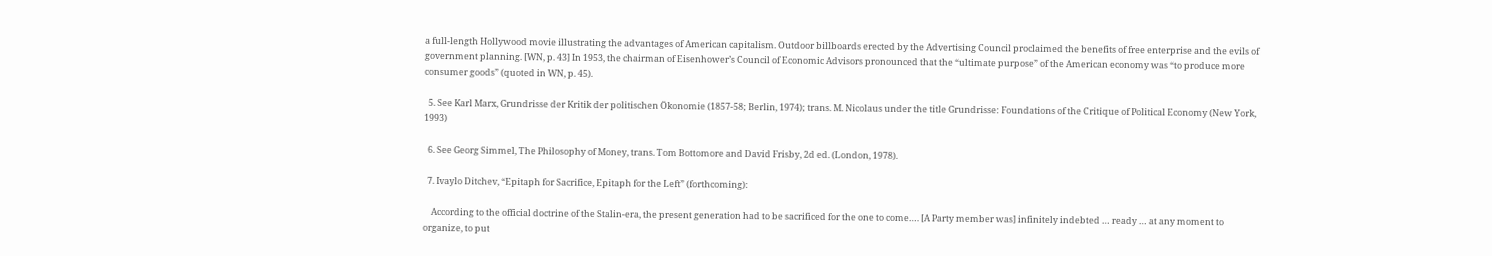a full-length Hollywood movie illustrating the advantages of American capitalism. Outdoor billboards erected by the Advertising Council proclaimed the benefits of free enterprise and the evils of government planning. [WN, p. 43] In 1953, the chairman of Eisenhower’s Council of Economic Advisors pronounced that the “ultimate purpose” of the American economy was “to produce more consumer goods” (quoted in WN, p. 45).

  5. See Karl Marx, Grundrisse der Kritik der politischen Ökonomie (1857-58; Berlin, 1974); trans. M. Nicolaus under the title Grundrisse: Foundations of the Critique of Political Economy (New York, 1993)

  6. See Georg Simmel, The Philosophy of Money, trans. Tom Bottomore and David Frisby, 2d ed. (London, 1978).

  7. Ivaylo Ditchev, “Epitaph for Sacrifice, Epitaph for the Left” (forthcoming):

    According to the official doctrine of the Stalin-era, the present generation had to be sacrificed for the one to come…. [A Party member was] infinitely indebted … ready … at any moment to organize, to put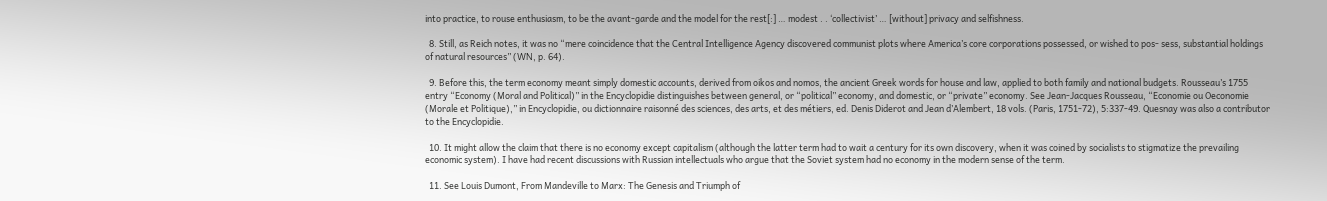into practice, to rouse enthusiasm, to be the avant-garde and the model for the rest[:] … modest . . ‘collectivist’ … [without] privacy and selfishness.

  8. Still, as Reich notes, it was no “mere coincidence that the Central Intelligence Agency discovered communist plots where America’s core corporations possessed, or wished to pos- sess, substantial holdings of natural resources” (WN, p. 64).

  9. Before this, the term economy meant simply domestic accounts, derived from oikos and nomos, the ancient Greek words for house and law, applied to both family and national budgets. Rousseau’s 1755 entry “Economy (Moral and Political)” in the Encyclopidie distinguishes between general, or “political” economy, and domestic, or “private” economy. See Jean-Jacques Rousseau, “Economie ou Oeconomie (Morale et Politique),” in Encyclopidie, ou dictionnaire raisonné des sciences, des arts, et des métiers, ed. Denis Diderot and Jean d’Alembert, 18 vols. (Paris, 1751-72), 5:337-49. Quesnay was also a contributor to the Encyclopidie.

  10. It might allow the claim that there is no economy except capitalism (although the latter term had to wait a century for its own discovery, when it was coined by socialists to stigmatize the prevailing economic system). I have had recent discussions with Russian intellectuals who argue that the Soviet system had no economy in the modern sense of the term.

  11. See Louis Dumont, From Mandeville to Marx: The Genesis and Triumph of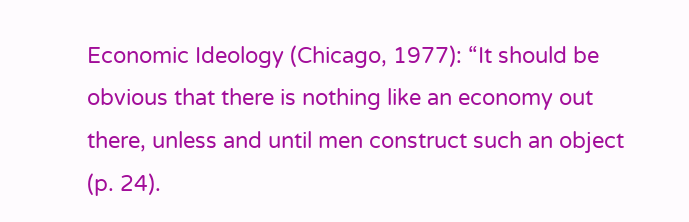Economic Ideology (Chicago, 1977): “It should be obvious that there is nothing like an economy out there, unless and until men construct such an object (p. 24).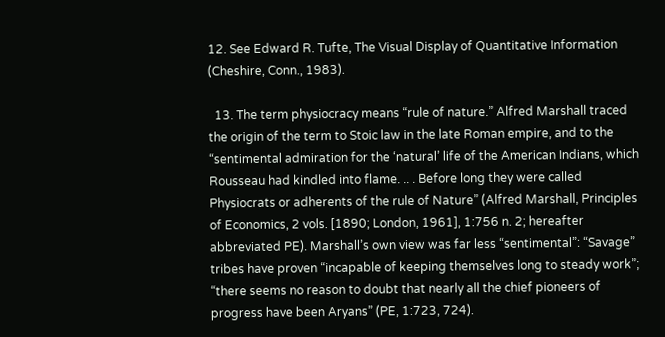12. See Edward R. Tufte, The Visual Display of Quantitative Information (Cheshire, Conn., 1983).

  13. The term physiocracy means “rule of nature.” Alfred Marshall traced the origin of the term to Stoic law in the late Roman empire, and to the “sentimental admiration for the ‘natural’ life of the American Indians, which Rousseau had kindled into flame. .. . Before long they were called Physiocrats or adherents of the rule of Nature” (Alfred Marshall, Principles of Economics, 2 vols. [1890; London, 1961], 1:756 n. 2; hereafter abbreviated PE). Marshall’s own view was far less “sentimental”: “Savage” tribes have proven “incapable of keeping themselves long to steady work”; “there seems no reason to doubt that nearly all the chief pioneers of progress have been Aryans” (PE, 1:723, 724).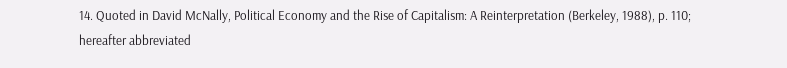14. Quoted in David McNally, Political Economy and the Rise of Capitalism: A Reinterpretation (Berkeley, 1988), p. 110; hereafter abbreviated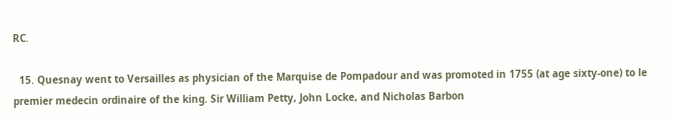RC.

  15. Quesnay went to Versailles as physician of the Marquise de Pompadour and was promoted in 1755 (at age sixty-one) to le premier medecin ordinaire of the king. Sir William Petty, John Locke, and Nicholas Barbon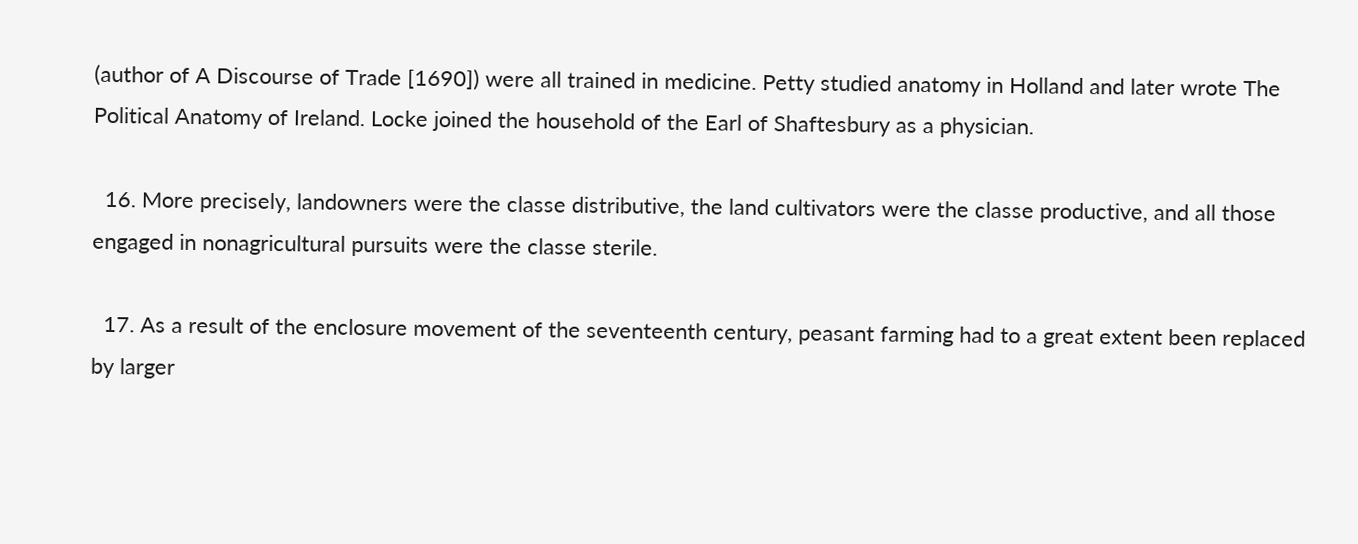(author of A Discourse of Trade [1690]) were all trained in medicine. Petty studied anatomy in Holland and later wrote The Political Anatomy of Ireland. Locke joined the household of the Earl of Shaftesbury as a physician.

  16. More precisely, landowners were the classe distributive, the land cultivators were the classe productive, and all those engaged in nonagricultural pursuits were the classe sterile.

  17. As a result of the enclosure movement of the seventeenth century, peasant farming had to a great extent been replaced by larger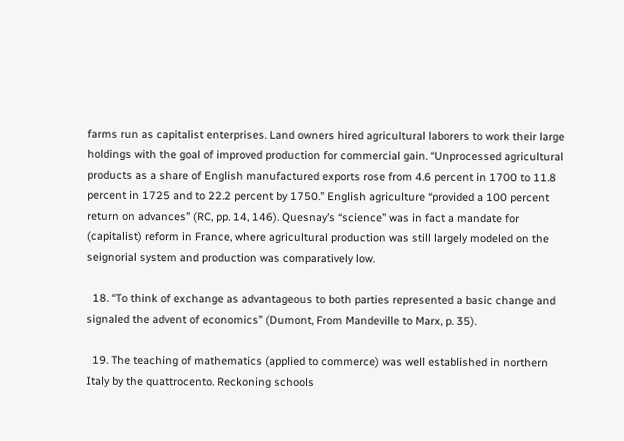farms run as capitalist enterprises. Land owners hired agricultural laborers to work their large holdings with the goal of improved production for commercial gain. “Unprocessed agricultural products as a share of English manufactured exports rose from 4.6 percent in 1700 to 11.8 percent in 1725 and to 22.2 percent by 1750.” English agriculture “provided a 100 percent return on advances” (RC, pp. 14, 146). Quesnay’s “science” was in fact a mandate for (capitalist) reform in France, where agricultural production was still largely modeled on the seignorial system and production was comparatively low.

  18. “To think of exchange as advantageous to both parties represented a basic change and signaled the advent of economics” (Dumont, From Mandeville to Marx, p. 35).

  19. The teaching of mathematics (applied to commerce) was well established in northern Italy by the quattrocento. Reckoning schools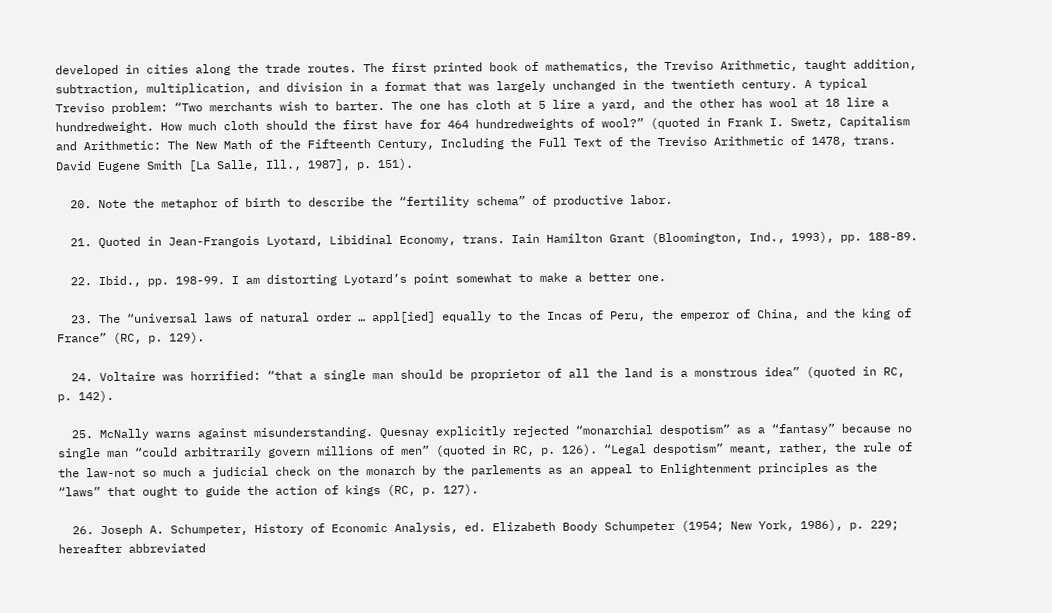developed in cities along the trade routes. The first printed book of mathematics, the Treviso Arithmetic, taught addition, subtraction, multiplication, and division in a format that was largely unchanged in the twentieth century. A typical Treviso problem: “Two merchants wish to barter. The one has cloth at 5 lire a yard, and the other has wool at 18 lire a hundredweight. How much cloth should the first have for 464 hundredweights of wool?” (quoted in Frank I. Swetz, Capitalism and Arithmetic: The New Math of the Fifteenth Century, Including the Full Text of the Treviso Arithmetic of 1478, trans. David Eugene Smith [La Salle, Ill., 1987], p. 151).

  20. Note the metaphor of birth to describe the “fertility schema” of productive labor.

  21. Quoted in Jean-Frangois Lyotard, Libidinal Economy, trans. Iain Hamilton Grant (Bloomington, Ind., 1993), pp. 188-89.

  22. Ibid., pp. 198-99. I am distorting Lyotard’s point somewhat to make a better one.

  23. The “universal laws of natural order … appl[ied] equally to the Incas of Peru, the emperor of China, and the king of France” (RC, p. 129).

  24. Voltaire was horrified: “that a single man should be proprietor of all the land is a monstrous idea” (quoted in RC, p. 142).

  25. McNally warns against misunderstanding. Quesnay explicitly rejected “monarchial despotism” as a “fantasy” because no single man “could arbitrarily govern millions of men” (quoted in RC, p. 126). “Legal despotism” meant, rather, the rule of the law-not so much a judicial check on the monarch by the parlements as an appeal to Enlightenment principles as the “laws” that ought to guide the action of kings (RC, p. 127).

  26. Joseph A. Schumpeter, History of Economic Analysis, ed. Elizabeth Boody Schumpeter (1954; New York, 1986), p. 229; hereafter abbreviated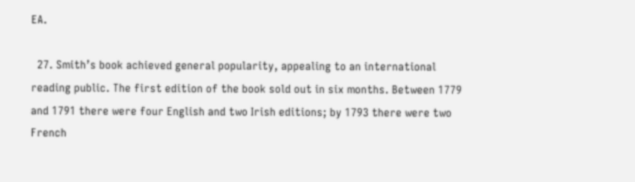EA.

  27. Smith’s book achieved general popularity, appealing to an international reading public. The first edition of the book sold out in six months. Between 1779 and 1791 there were four English and two Irish editions; by 1793 there were two French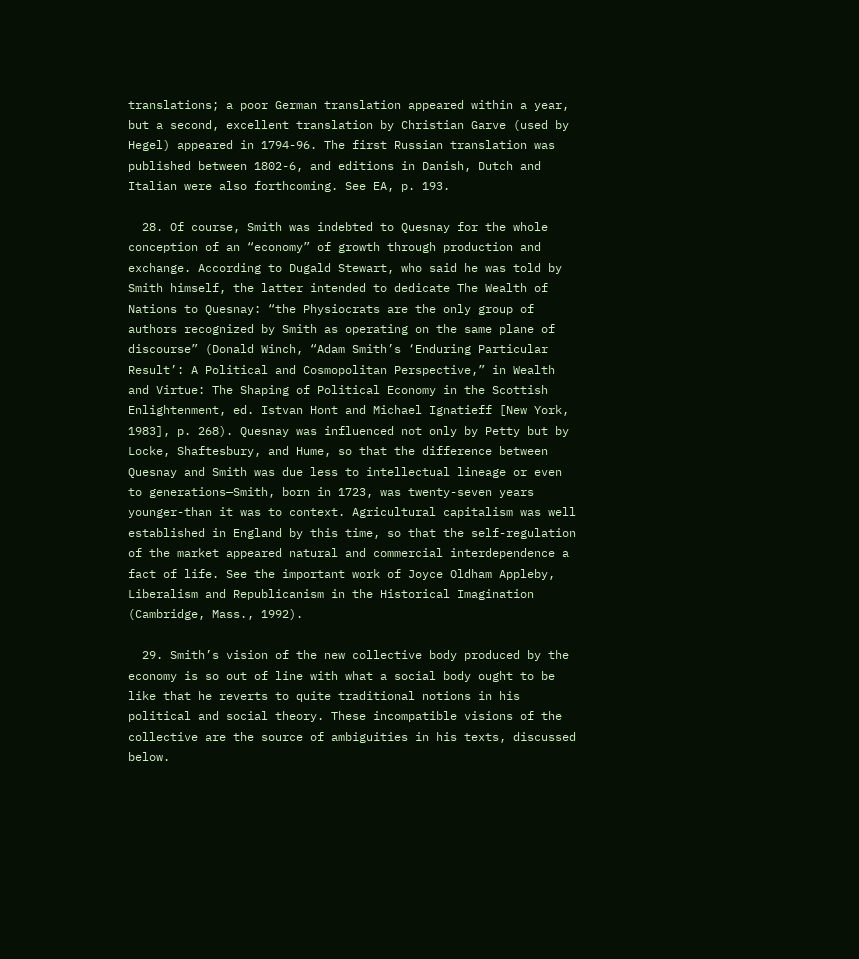translations; a poor German translation appeared within a year, but a second, excellent translation by Christian Garve (used by Hegel) appeared in 1794-96. The first Russian translation was published between 1802-6, and editions in Danish, Dutch and Italian were also forthcoming. See EA, p. 193.

  28. Of course, Smith was indebted to Quesnay for the whole conception of an “economy” of growth through production and exchange. According to Dugald Stewart, who said he was told by Smith himself, the latter intended to dedicate The Wealth of Nations to Quesnay: “the Physiocrats are the only group of authors recognized by Smith as operating on the same plane of discourse” (Donald Winch, “Adam Smith’s ‘Enduring Particular Result’: A Political and Cosmopolitan Perspective,” in Wealth and Virtue: The Shaping of Political Economy in the Scottish Enlightenment, ed. Istvan Hont and Michael Ignatieff [New York, 1983], p. 268). Quesnay was influenced not only by Petty but by Locke, Shaftesbury, and Hume, so that the difference between Quesnay and Smith was due less to intellectual lineage or even to generations—Smith, born in 1723, was twenty-seven years younger-than it was to context. Agricultural capitalism was well established in England by this time, so that the self-regulation of the market appeared natural and commercial interdependence a fact of life. See the important work of Joyce Oldham Appleby, Liberalism and Republicanism in the Historical Imagination (Cambridge, Mass., 1992).

  29. Smith’s vision of the new collective body produced by the economy is so out of line with what a social body ought to be like that he reverts to quite traditional notions in his political and social theory. These incompatible visions of the collective are the source of ambiguities in his texts, discussed below.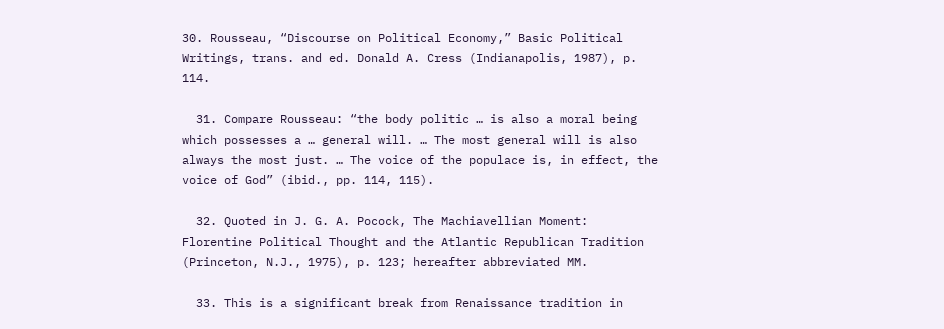30. Rousseau, “Discourse on Political Economy,” Basic Political Writings, trans. and ed. Donald A. Cress (Indianapolis, 1987), p. 114.

  31. Compare Rousseau: “the body politic … is also a moral being which possesses a … general will. … The most general will is also always the most just. … The voice of the populace is, in effect, the voice of God” (ibid., pp. 114, 115).

  32. Quoted in J. G. A. Pocock, The Machiavellian Moment: Florentine Political Thought and the Atlantic Republican Tradition (Princeton, N.J., 1975), p. 123; hereafter abbreviated MM.

  33. This is a significant break from Renaissance tradition in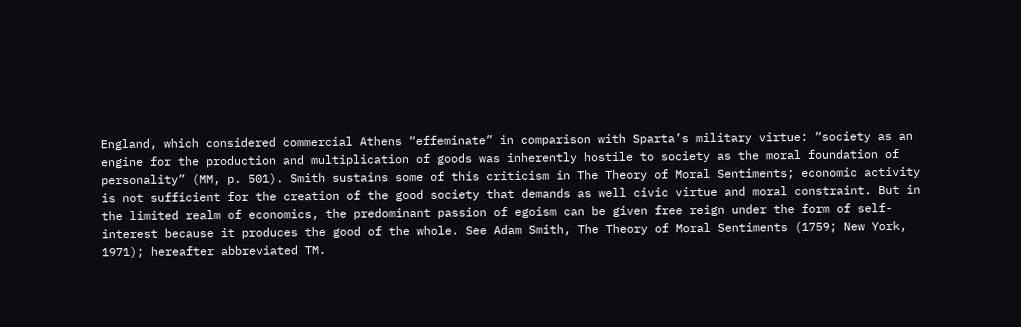England, which considered commercial Athens “effeminate” in comparison with Sparta’s military virtue: “society as an engine for the production and multiplication of goods was inherently hostile to society as the moral foundation of personality” (MM, p. 501). Smith sustains some of this criticism in The Theory of Moral Sentiments; economic activity is not sufficient for the creation of the good society that demands as well civic virtue and moral constraint. But in the limited realm of economics, the predominant passion of egoism can be given free reign under the form of self-interest because it produces the good of the whole. See Adam Smith, The Theory of Moral Sentiments (1759; New York, 1971); hereafter abbreviated TM.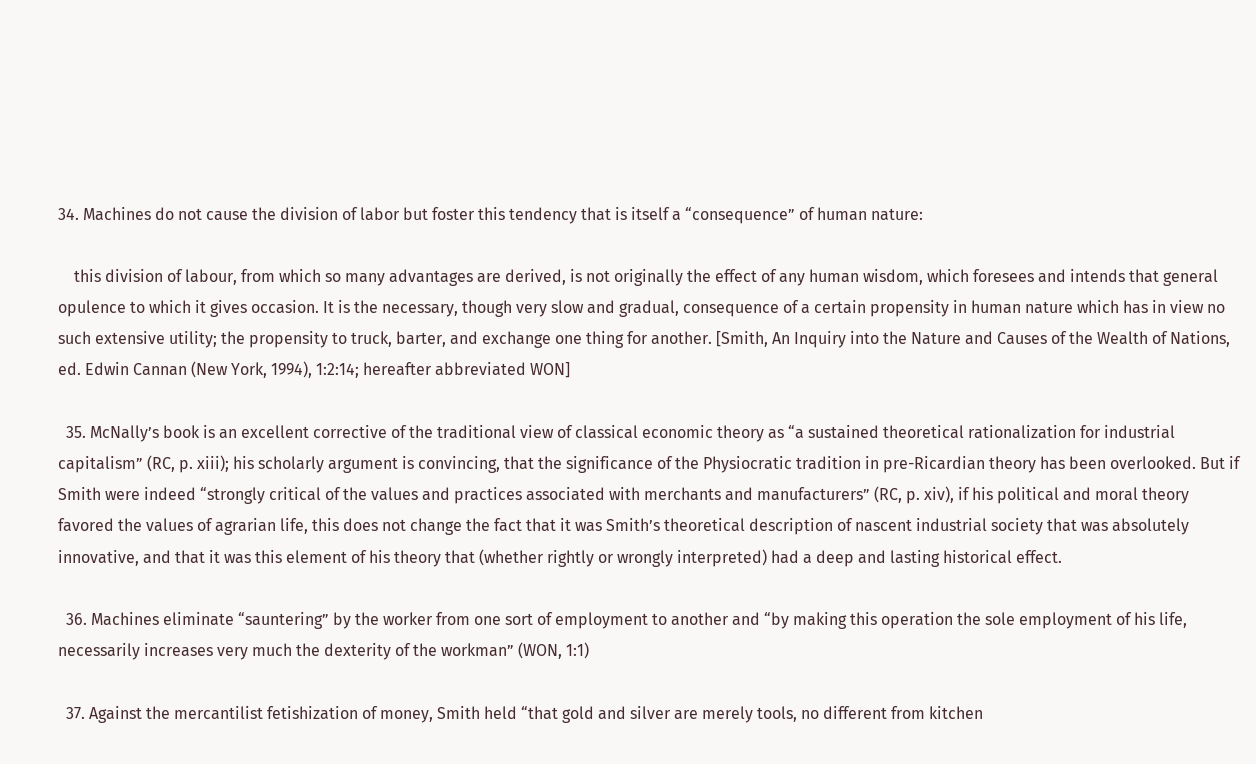34. Machines do not cause the division of labor but foster this tendency that is itself a “consequence” of human nature:

    this division of labour, from which so many advantages are derived, is not originally the effect of any human wisdom, which foresees and intends that general opulence to which it gives occasion. It is the necessary, though very slow and gradual, consequence of a certain propensity in human nature which has in view no such extensive utility; the propensity to truck, barter, and exchange one thing for another. [Smith, An Inquiry into the Nature and Causes of the Wealth of Nations, ed. Edwin Cannan (New York, 1994), 1:2:14; hereafter abbreviated WON]

  35. McNally’s book is an excellent corrective of the traditional view of classical economic theory as “a sustained theoretical rationalization for industrial capitalism” (RC, p. xiii); his scholarly argument is convincing, that the significance of the Physiocratic tradition in pre-Ricardian theory has been overlooked. But if Smith were indeed “strongly critical of the values and practices associated with merchants and manufacturers” (RC, p. xiv), if his political and moral theory favored the values of agrarian life, this does not change the fact that it was Smith’s theoretical description of nascent industrial society that was absolutely innovative, and that it was this element of his theory that (whether rightly or wrongly interpreted) had a deep and lasting historical effect.

  36. Machines eliminate “sauntering” by the worker from one sort of employment to another and “by making this operation the sole employment of his life, necessarily increases very much the dexterity of the workman” (WON, 1:1)

  37. Against the mercantilist fetishization of money, Smith held “that gold and silver are merely tools, no different from kitchen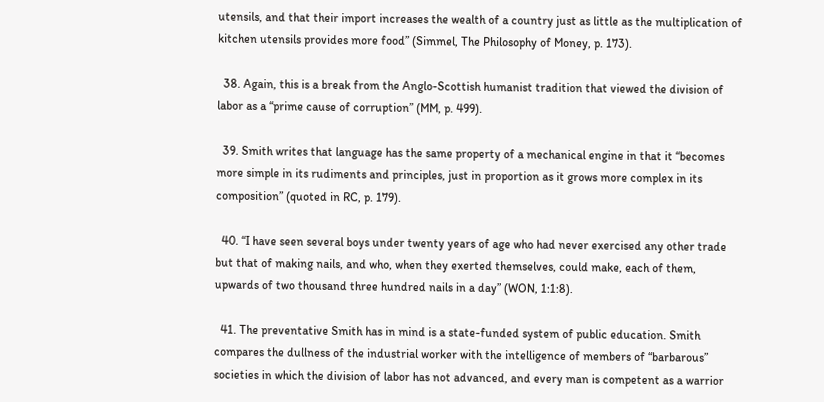utensils, and that their import increases the wealth of a country just as little as the multiplication of kitchen utensils provides more food” (Simmel, The Philosophy of Money, p. 173).

  38. Again, this is a break from the Anglo-Scottish humanist tradition that viewed the division of labor as a “prime cause of corruption” (MM, p. 499).

  39. Smith writes that language has the same property of a mechanical engine in that it “becomes more simple in its rudiments and principles, just in proportion as it grows more complex in its composition” (quoted in RC, p. 179).

  40. “I have seen several boys under twenty years of age who had never exercised any other trade but that of making nails, and who, when they exerted themselves, could make, each of them, upwards of two thousand three hundred nails in a day” (WON, 1:1:8).

  41. The preventative Smith has in mind is a state-funded system of public education. Smith compares the dullness of the industrial worker with the intelligence of members of “barbarous” societies in which the division of labor has not advanced, and every man is competent as a warrior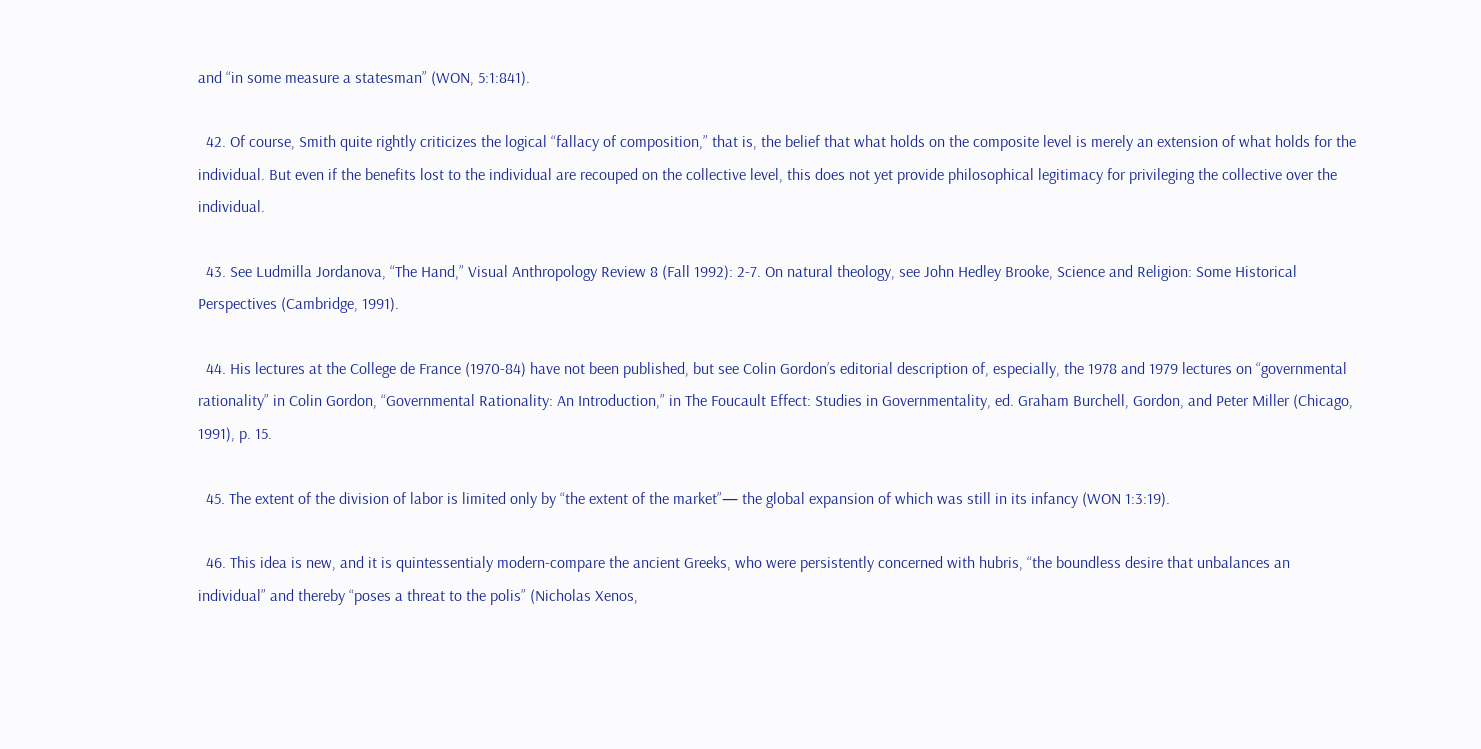and “in some measure a statesman” (WON, 5:1:841).

  42. Of course, Smith quite rightly criticizes the logical “fallacy of composition,” that is, the belief that what holds on the composite level is merely an extension of what holds for the individual. But even if the benefits lost to the individual are recouped on the collective level, this does not yet provide philosophical legitimacy for privileging the collective over the individual.

  43. See Ludmilla Jordanova, “The Hand,” Visual Anthropology Review 8 (Fall 1992): 2-7. On natural theology, see John Hedley Brooke, Science and Religion: Some Historical Perspectives (Cambridge, 1991).

  44. His lectures at the College de France (1970-84) have not been published, but see Colin Gordon’s editorial description of, especially, the 1978 and 1979 lectures on “governmental rationality” in Colin Gordon, “Governmental Rationality: An Introduction,” in The Foucault Effect: Studies in Governmentality, ed. Graham Burchell, Gordon, and Peter Miller (Chicago, 1991), p. 15.

  45. The extent of the division of labor is limited only by “the extent of the market”— the global expansion of which was still in its infancy (WON 1:3:19).

  46. This idea is new, and it is quintessentialy modern-compare the ancient Greeks, who were persistently concerned with hubris, “the boundless desire that unbalances an individual” and thereby “poses a threat to the polis” (Nicholas Xenos,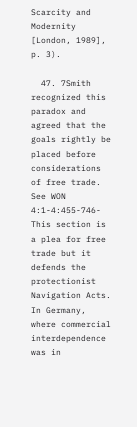Scarcity and Modernity [London, 1989], p. 3).

  47. 7Smith recognized this paradox and agreed that the goals rightly be placed before considerations of free trade. See WON 4:1-4:455-746- This section is a plea for free trade but it defends the protectionist Navigation Acts. In Germany, where commercial interdependence was in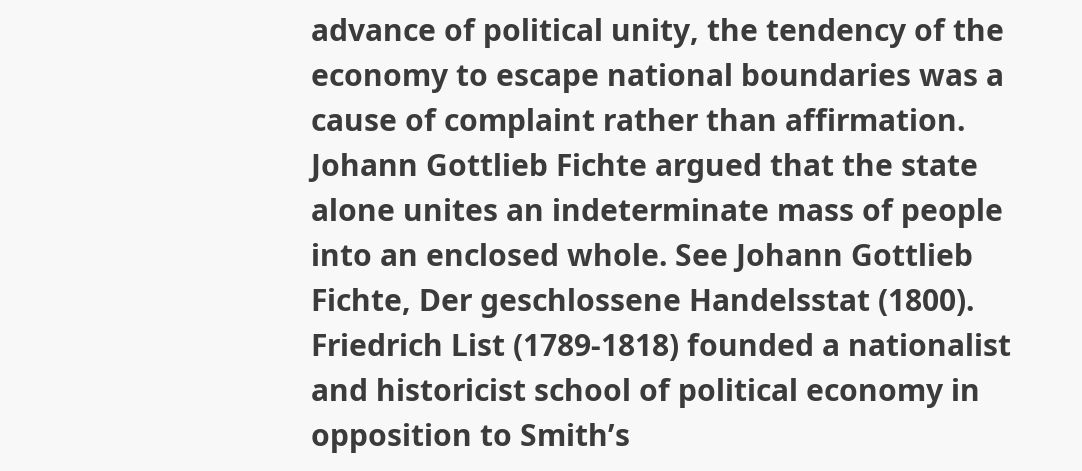advance of political unity, the tendency of the economy to escape national boundaries was a cause of complaint rather than affirmation. Johann Gottlieb Fichte argued that the state alone unites an indeterminate mass of people into an enclosed whole. See Johann Gottlieb Fichte, Der geschlossene Handelsstat (1800). Friedrich List (1789-1818) founded a nationalist and historicist school of political economy in opposition to Smith’s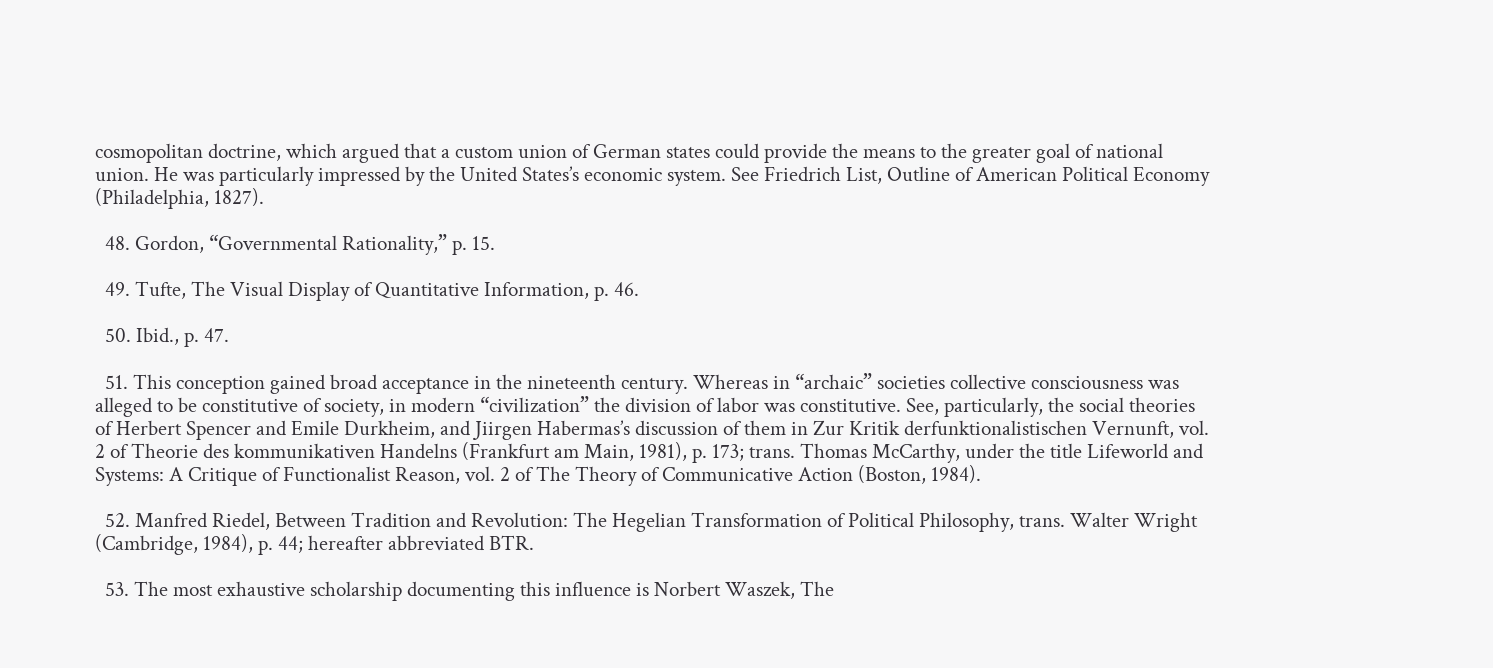cosmopolitan doctrine, which argued that a custom union of German states could provide the means to the greater goal of national union. He was particularly impressed by the United States’s economic system. See Friedrich List, Outline of American Political Economy (Philadelphia, 1827).

  48. Gordon, “Governmental Rationality,” p. 15.

  49. Tufte, The Visual Display of Quantitative Information, p. 46.

  50. Ibid., p. 47.

  51. This conception gained broad acceptance in the nineteenth century. Whereas in “archaic” societies collective consciousness was alleged to be constitutive of society, in modern “civilization” the division of labor was constitutive. See, particularly, the social theories of Herbert Spencer and Emile Durkheim, and Jiirgen Habermas’s discussion of them in Zur Kritik derfunktionalistischen Vernunft, vol. 2 of Theorie des kommunikativen Handelns (Frankfurt am Main, 1981), p. 173; trans. Thomas McCarthy, under the title Lifeworld and Systems: A Critique of Functionalist Reason, vol. 2 of The Theory of Communicative Action (Boston, 1984).

  52. Manfred Riedel, Between Tradition and Revolution: The Hegelian Transformation of Political Philosophy, trans. Walter Wright (Cambridge, 1984), p. 44; hereafter abbreviated BTR.

  53. The most exhaustive scholarship documenting this influence is Norbert Waszek, The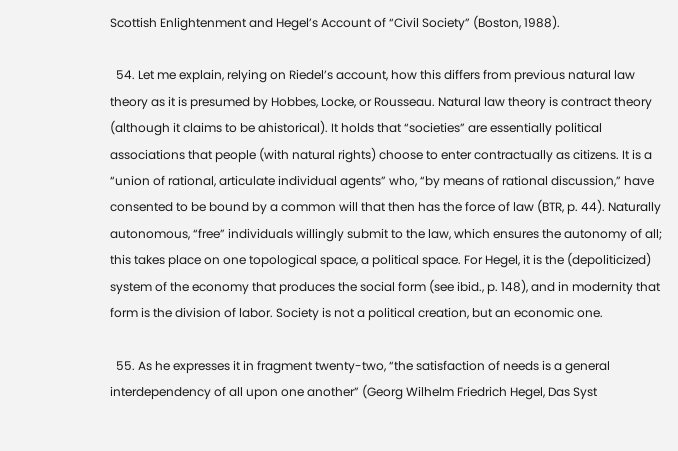Scottish Enlightenment and Hegel’s Account of “Civil Society” (Boston, 1988).

  54. Let me explain, relying on Riedel’s account, how this differs from previous natural law theory as it is presumed by Hobbes, Locke, or Rousseau. Natural law theory is contract theory (although it claims to be ahistorical). It holds that “societies” are essentially political associations that people (with natural rights) choose to enter contractually as citizens. It is a “union of rational, articulate individual agents” who, “by means of rational discussion,” have consented to be bound by a common will that then has the force of law (BTR, p. 44). Naturally autonomous, “free” individuals willingly submit to the law, which ensures the autonomy of all; this takes place on one topological space, a political space. For Hegel, it is the (depoliticized) system of the economy that produces the social form (see ibid., p. 148), and in modernity that form is the division of labor. Society is not a political creation, but an economic one.

  55. As he expresses it in fragment twenty-two, “the satisfaction of needs is a general interdependency of all upon one another” (Georg Wilhelm Friedrich Hegel, Das Syst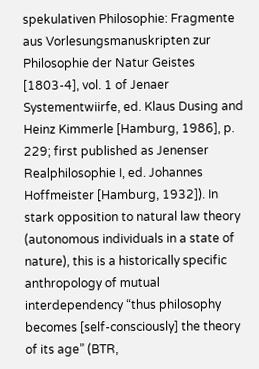spekulativen Philosophie: Fragmente aus Vorlesungsmanuskripten zur Philosophie der Natur Geistes [1803-4], vol. 1 of Jenaer Systementwiirfe, ed. Klaus Dusing and Heinz Kimmerle [Hamburg, 1986], p. 229; first published as Jenenser Realphilosophie I, ed. Johannes Hoffmeister [Hamburg, 1932]). In stark opposition to natural law theory (autonomous individuals in a state of nature), this is a historically specific anthropology of mutual interdependency “thus philosophy becomes [self-consciously] the theory of its age” (BTR,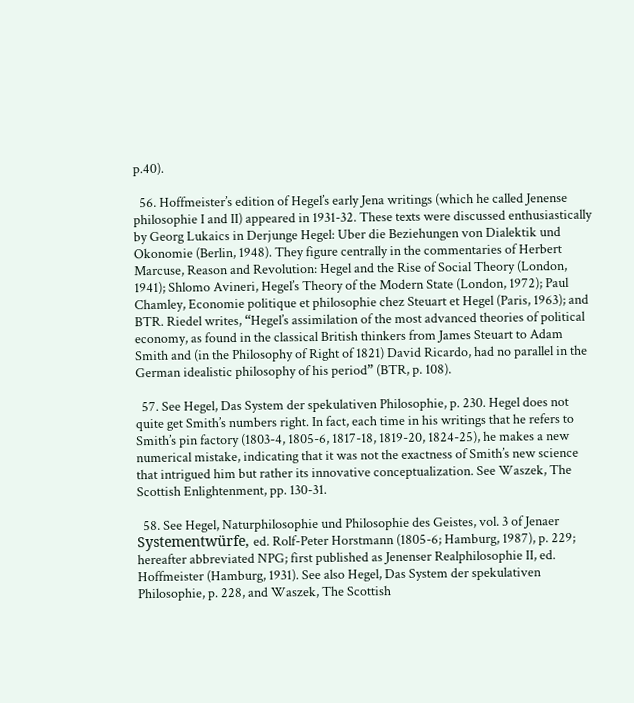p.40).

  56. Hoffmeister’s edition of Hegel’s early Jena writings (which he called Jenense philosophie I and II) appeared in 1931-32. These texts were discussed enthusiastically by Georg Lukaics in Derjunge Hegel: Uber die Beziehungen von Dialektik und Okonomie (Berlin, 1948). They figure centrally in the commentaries of Herbert Marcuse, Reason and Revolution: Hegel and the Rise of Social Theory (London, 1941); Shlomo Avineri, Hegel’s Theory of the Modern State (London, 1972); Paul Chamley, Economie politique et philosophie chez Steuart et Hegel (Paris, 1963); and BTR. Riedel writes, “Hegel’s assimilation of the most advanced theories of political economy, as found in the classical British thinkers from James Steuart to Adam Smith and (in the Philosophy of Right of 1821) David Ricardo, had no parallel in the German idealistic philosophy of his period” (BTR, p. 108).

  57. See Hegel, Das System der spekulativen Philosophie, p. 230. Hegel does not quite get Smith’s numbers right. In fact, each time in his writings that he refers to Smith’s pin factory (1803-4, 1805-6, 1817-18, 1819-20, 1824-25), he makes a new numerical mistake, indicating that it was not the exactness of Smith’s new science that intrigued him but rather its innovative conceptualization. See Waszek, The Scottish Enlightenment, pp. 130-31.

  58. See Hegel, Naturphilosophie und Philosophie des Geistes, vol. 3 of Jenaer Systementwürfe, ed. Rolf-Peter Horstmann (1805-6; Hamburg, 1987), p. 229; hereafter abbreviated NPG; first published as Jenenser Realphilosophie II, ed. Hoffmeister (Hamburg, 1931). See also Hegel, Das System der spekulativen Philosophie, p. 228, and Waszek, The Scottish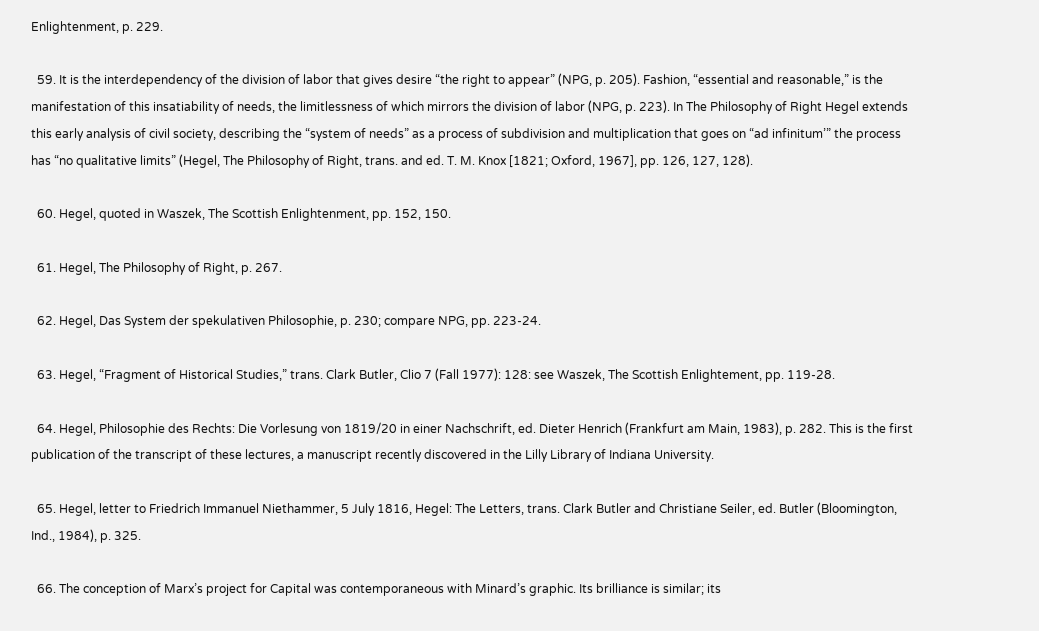Enlightenment, p. 229.

  59. It is the interdependency of the division of labor that gives desire “the right to appear” (NPG, p. 205). Fashion, “essential and reasonable,” is the manifestation of this insatiability of needs, the limitlessness of which mirrors the division of labor (NPG, p. 223). In The Philosophy of Right Hegel extends this early analysis of civil society, describing the “system of needs” as a process of subdivision and multiplication that goes on “ad infinitum’” the process has “no qualitative limits” (Hegel, The Philosophy of Right, trans. and ed. T. M. Knox [1821; Oxford, 1967], pp. 126, 127, 128).

  60. Hegel, quoted in Waszek, The Scottish Enlightenment, pp. 152, 150.

  61. Hegel, The Philosophy of Right, p. 267.

  62. Hegel, Das System der spekulativen Philosophie, p. 230; compare NPG, pp. 223-24.

  63. Hegel, “Fragment of Historical Studies,” trans. Clark Butler, Clio 7 (Fall 1977): 128: see Waszek, The Scottish Enlightement, pp. 119-28.

  64. Hegel, Philosophie des Rechts: Die Vorlesung von 1819/20 in einer Nachschrift, ed. Dieter Henrich (Frankfurt am Main, 1983), p. 282. This is the first publication of the transcript of these lectures, a manuscript recently discovered in the Lilly Library of Indiana University.

  65. Hegel, letter to Friedrich Immanuel Niethammer, 5 July 1816, Hegel: The Letters, trans. Clark Butler and Christiane Seiler, ed. Butler (Bloomington, Ind., 1984), p. 325.

  66. The conception of Marx’s project for Capital was contemporaneous with Minard’s graphic. Its brilliance is similar; its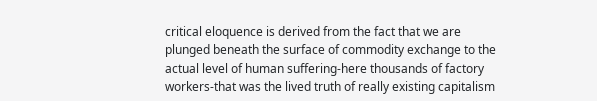critical eloquence is derived from the fact that we are plunged beneath the surface of commodity exchange to the actual level of human suffering-here thousands of factory workers-that was the lived truth of really existing capitalism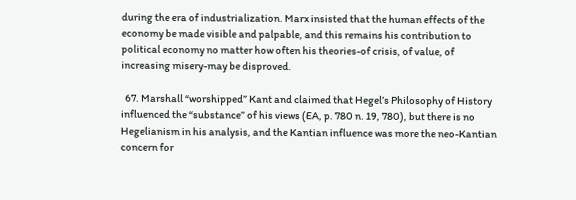during the era of industrialization. Marx insisted that the human effects of the economy be made visible and palpable, and this remains his contribution to political economy no matter how often his theories-of crisis, of value, of increasing misery-may be disproved.

  67. Marshall “worshipped” Kant and claimed that Hegel’s Philosophy of History influenced the “substance” of his views (EA, p. 780 n. 19, 780), but there is no Hegelianism in his analysis, and the Kantian influence was more the neo-Kantian concern for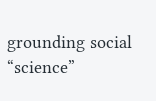grounding social “science”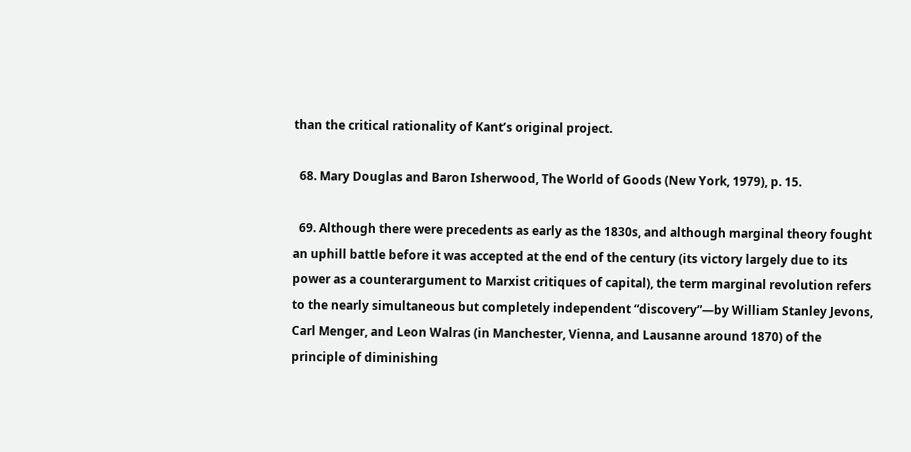than the critical rationality of Kant’s original project.

  68. Mary Douglas and Baron Isherwood, The World of Goods (New York, 1979), p. 15.

  69. Although there were precedents as early as the 1830s, and although marginal theory fought an uphill battle before it was accepted at the end of the century (its victory largely due to its power as a counterargument to Marxist critiques of capital), the term marginal revolution refers to the nearly simultaneous but completely independent “discovery”—by William Stanley Jevons, Carl Menger, and Leon Walras (in Manchester, Vienna, and Lausanne around 1870) of the principle of diminishing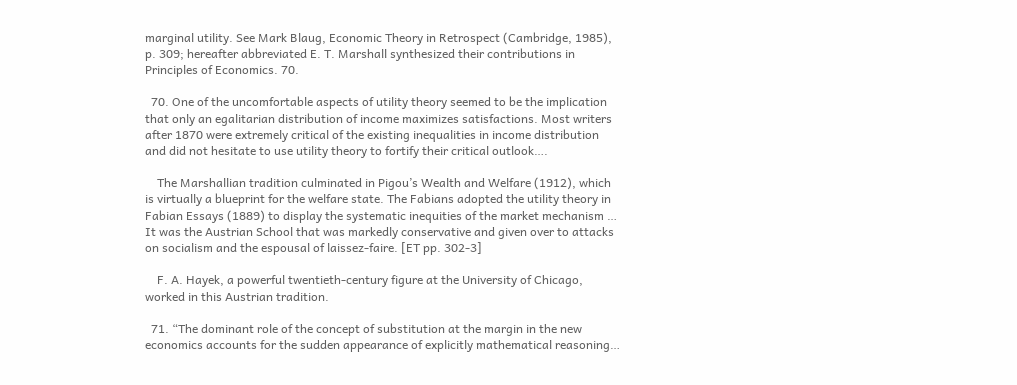marginal utility. See Mark Blaug, Economic Theory in Retrospect (Cambridge, 1985), p. 309; hereafter abbreviated E. T. Marshall synthesized their contributions in Principles of Economics. 70.

  70. One of the uncomfortable aspects of utility theory seemed to be the implication that only an egalitarian distribution of income maximizes satisfactions. Most writers after 1870 were extremely critical of the existing inequalities in income distribution and did not hesitate to use utility theory to fortify their critical outlook….

    The Marshallian tradition culminated in Pigou’s Wealth and Welfare (1912), which is virtually a blueprint for the welfare state. The Fabians adopted the utility theory in Fabian Essays (1889) to display the systematic inequities of the market mechanism … It was the Austrian School that was markedly conservative and given over to attacks on socialism and the espousal of laissez-faire. [ET pp. 302-3]

    F. A. Hayek, a powerful twentieth-century figure at the University of Chicago, worked in this Austrian tradition.

  71. “The dominant role of the concept of substitution at the margin in the new economics accounts for the sudden appearance of explicitly mathematical reasoning…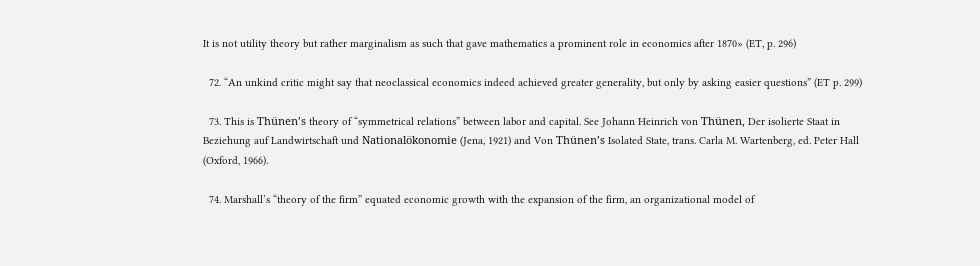It is not utility theory but rather marginalism as such that gave mathematics a prominent role in economics after 1870» (ET, p. 296)

  72. “An unkind critic might say that neoclassical economics indeed achieved greater generality, but only by asking easier questions” (ET p. 299)

  73. This is Thünen’s theory of “symmetrical relations” between labor and capital. See Johann Heinrich von Thünen, Der isolierte Staat in Beziehung auf Landwirtschaft und Nationalökonomie (Jena, 1921) and Von Thünen’s Isolated State, trans. Carla M. Wartenberg, ed. Peter Hall (Oxford, 1966).

  74. Marshall’s “theory of the firm” equated economic growth with the expansion of the firm, an organizational model of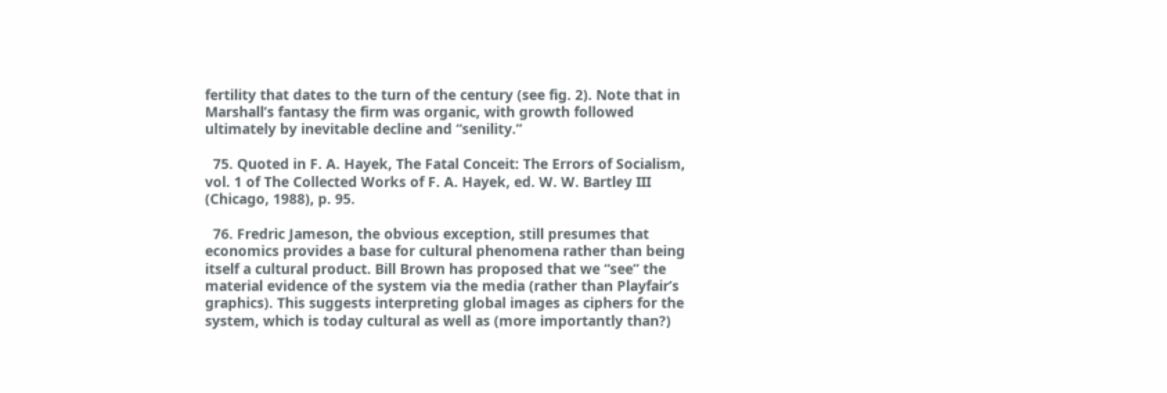fertility that dates to the turn of the century (see fig. 2). Note that in Marshall’s fantasy the firm was organic, with growth followed ultimately by inevitable decline and “senility.”

  75. Quoted in F. A. Hayek, The Fatal Conceit: The Errors of Socialism, vol. 1 of The Collected Works of F. A. Hayek, ed. W. W. Bartley III (Chicago, 1988), p. 95.

  76. Fredric Jameson, the obvious exception, still presumes that economics provides a base for cultural phenomena rather than being itself a cultural product. Bill Brown has proposed that we “see” the material evidence of the system via the media (rather than Playfair’s graphics). This suggests interpreting global images as ciphers for the system, which is today cultural as well as (more importantly than?)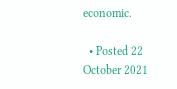economic.

  • Posted 22 October 2021